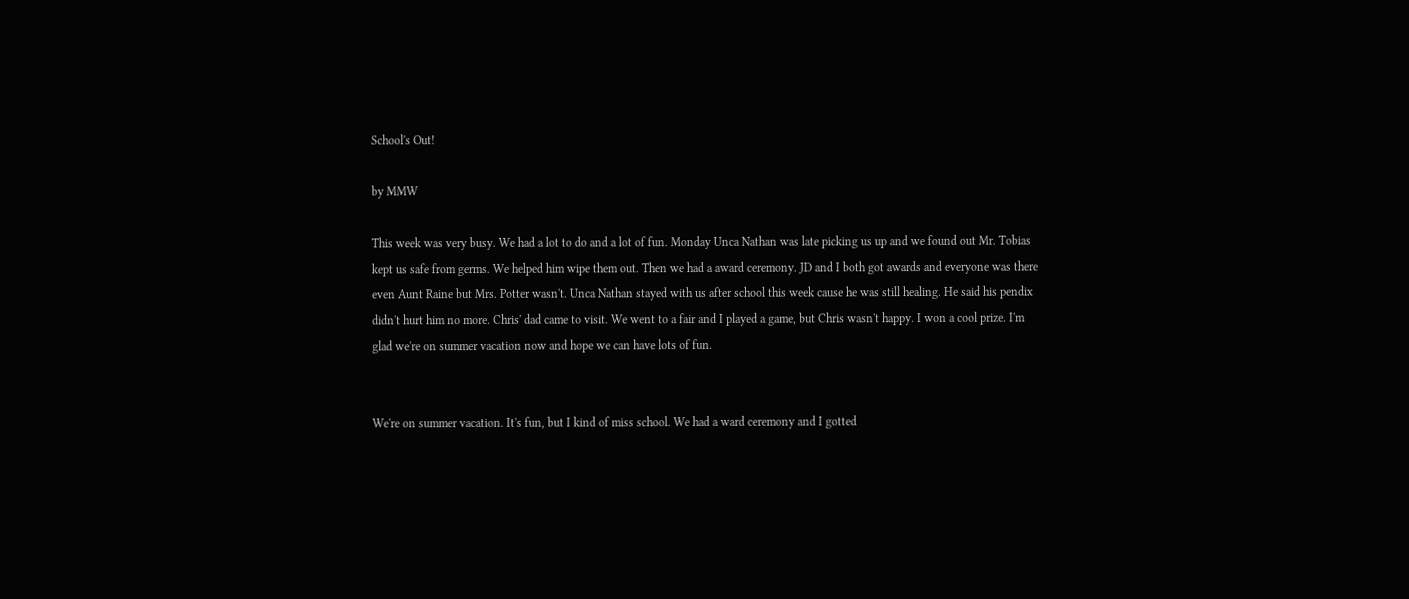School's Out!

by MMW

This week was very busy. We had a lot to do and a lot of fun. Monday Unca Nathan was late picking us up and we found out Mr. Tobias kept us safe from germs. We helped him wipe them out. Then we had a award ceremony. JD and I both got awards and everyone was there even Aunt Raine but Mrs. Potter wasn't. Unca Nathan stayed with us after school this week cause he was still healing. He said his pendix didn't hurt him no more. Chris' dad came to visit. We went to a fair and I played a game, but Chris wasn't happy. I won a cool prize. I'm glad we're on summer vacation now and hope we can have lots of fun.


We're on summer vacation. It's fun, but I kind of miss school. We had a ward ceremony and I gotted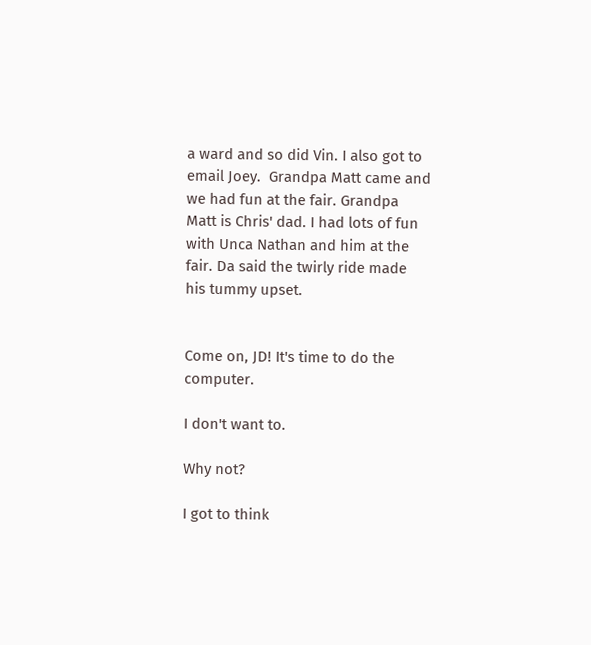a ward and so did Vin. I also got to email Joey.  Grandpa Matt came and we had fun at the fair. Grandpa Matt is Chris' dad. I had lots of fun with Unca Nathan and him at the fair. Da said the twirly ride made his tummy upset.


Come on, JD! It's time to do the computer.

I don't want to.

Why not?

I got to think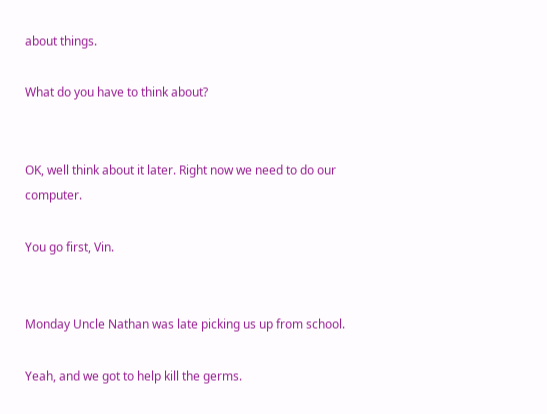about things.

What do you have to think about?


OK, well think about it later. Right now we need to do our computer.

You go first, Vin.


Monday Uncle Nathan was late picking us up from school.

Yeah, and we got to help kill the germs.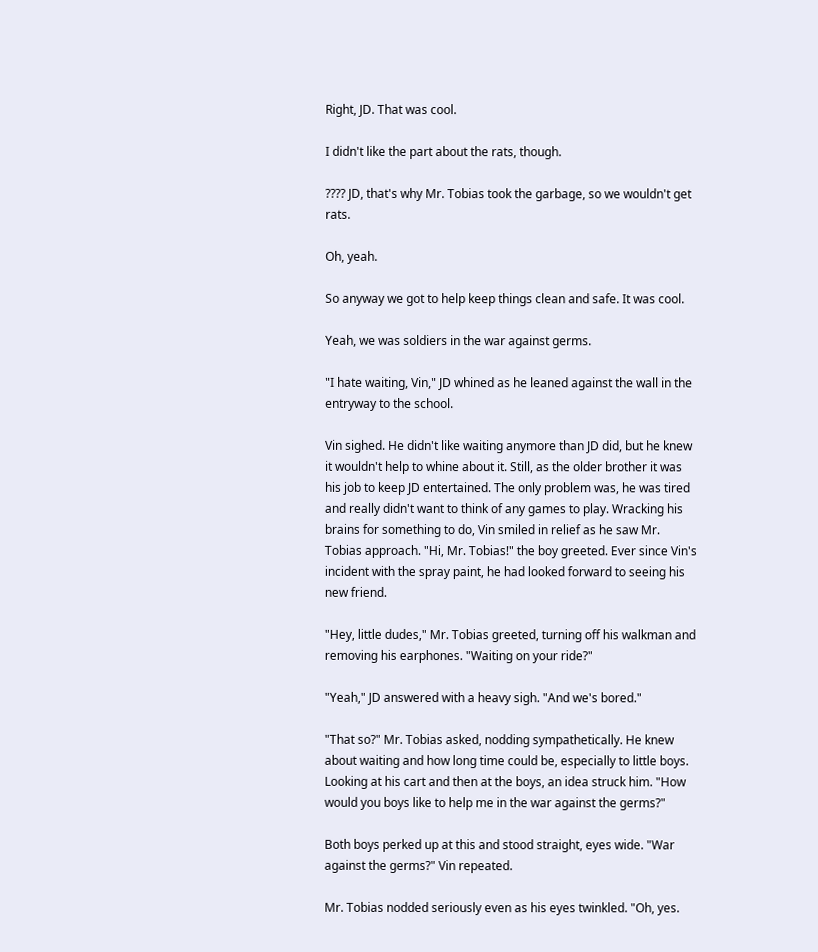Right, JD. That was cool.

I didn't like the part about the rats, though.

???? JD, that's why Mr. Tobias took the garbage, so we wouldn't get rats.

Oh, yeah.

So anyway we got to help keep things clean and safe. It was cool.

Yeah, we was soldiers in the war against germs.

"I hate waiting, Vin," JD whined as he leaned against the wall in the entryway to the school.

Vin sighed. He didn't like waiting anymore than JD did, but he knew it wouldn't help to whine about it. Still, as the older brother it was his job to keep JD entertained. The only problem was, he was tired and really didn't want to think of any games to play. Wracking his brains for something to do, Vin smiled in relief as he saw Mr. Tobias approach. "Hi, Mr. Tobias!" the boy greeted. Ever since Vin's incident with the spray paint, he had looked forward to seeing his new friend.

"Hey, little dudes," Mr. Tobias greeted, turning off his walkman and removing his earphones. "Waiting on your ride?"

"Yeah," JD answered with a heavy sigh. "And we's bored."

"That so?" Mr. Tobias asked, nodding sympathetically. He knew about waiting and how long time could be, especially to little boys. Looking at his cart and then at the boys, an idea struck him. "How would you boys like to help me in the war against the germs?"

Both boys perked up at this and stood straight, eyes wide. "War against the germs?" Vin repeated.

Mr. Tobias nodded seriously even as his eyes twinkled. "Oh, yes.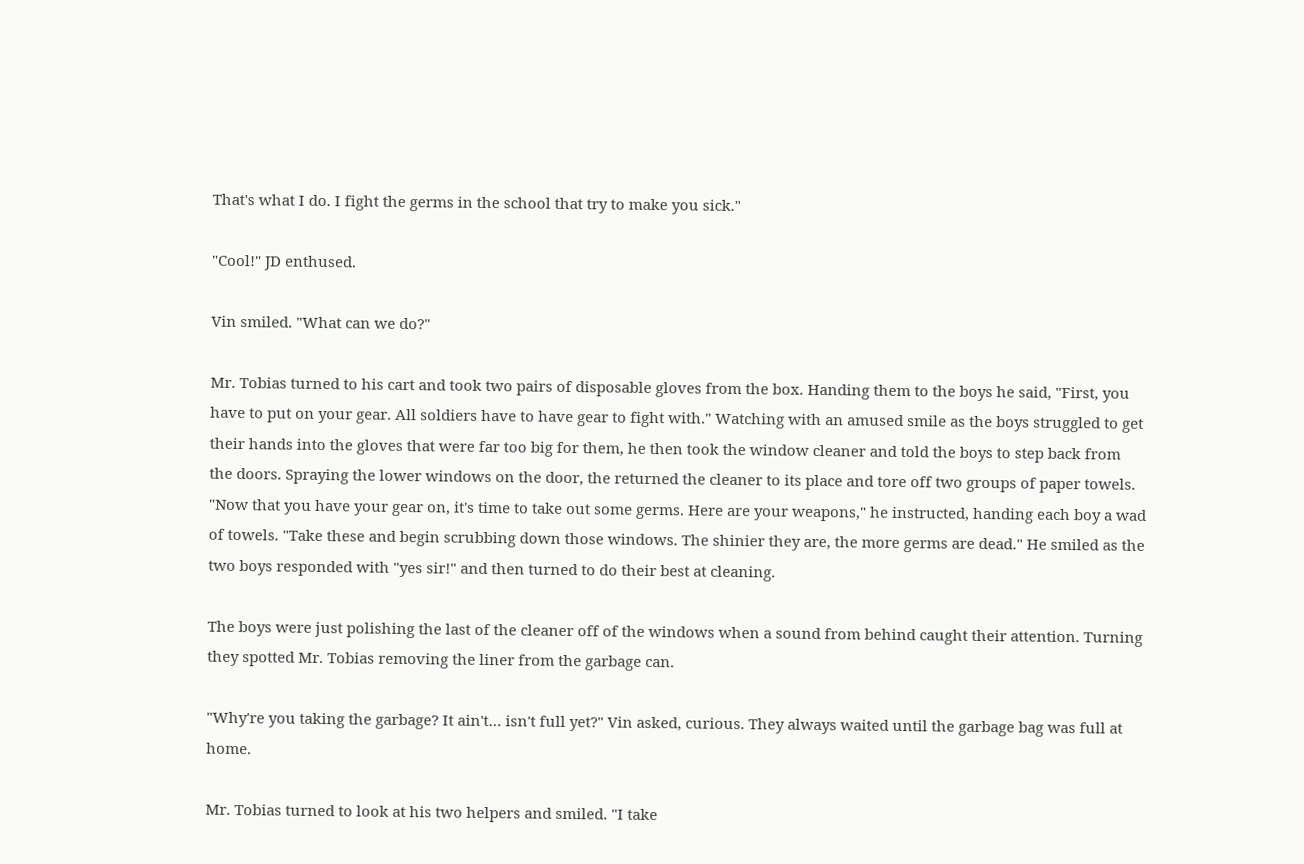That's what I do. I fight the germs in the school that try to make you sick."

"Cool!" JD enthused.

Vin smiled. "What can we do?"

Mr. Tobias turned to his cart and took two pairs of disposable gloves from the box. Handing them to the boys he said, "First, you have to put on your gear. All soldiers have to have gear to fight with." Watching with an amused smile as the boys struggled to get their hands into the gloves that were far too big for them, he then took the window cleaner and told the boys to step back from the doors. Spraying the lower windows on the door, the returned the cleaner to its place and tore off two groups of paper towels. "Now that you have your gear on, it's time to take out some germs. Here are your weapons," he instructed, handing each boy a wad of towels. "Take these and begin scrubbing down those windows. The shinier they are, the more germs are dead." He smiled as the two boys responded with "yes sir!" and then turned to do their best at cleaning.

The boys were just polishing the last of the cleaner off of the windows when a sound from behind caught their attention. Turning they spotted Mr. Tobias removing the liner from the garbage can.

"Why're you taking the garbage? It ain't… isn't full yet?" Vin asked, curious. They always waited until the garbage bag was full at home.

Mr. Tobias turned to look at his two helpers and smiled. "I take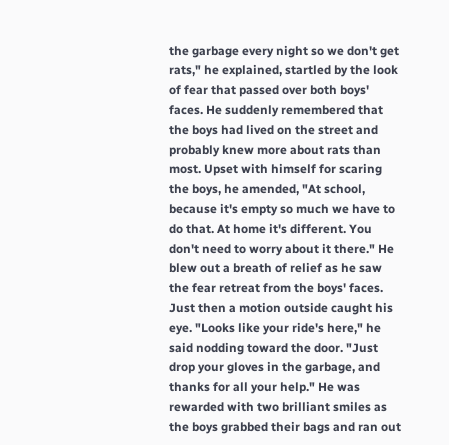the garbage every night so we don't get rats," he explained, startled by the look of fear that passed over both boys' faces. He suddenly remembered that the boys had lived on the street and probably knew more about rats than most. Upset with himself for scaring the boys, he amended, "At school, because it's empty so much we have to do that. At home it's different. You don't need to worry about it there." He blew out a breath of relief as he saw the fear retreat from the boys' faces. Just then a motion outside caught his eye. "Looks like your ride's here," he said nodding toward the door. "Just drop your gloves in the garbage, and thanks for all your help." He was rewarded with two brilliant smiles as the boys grabbed their bags and ran out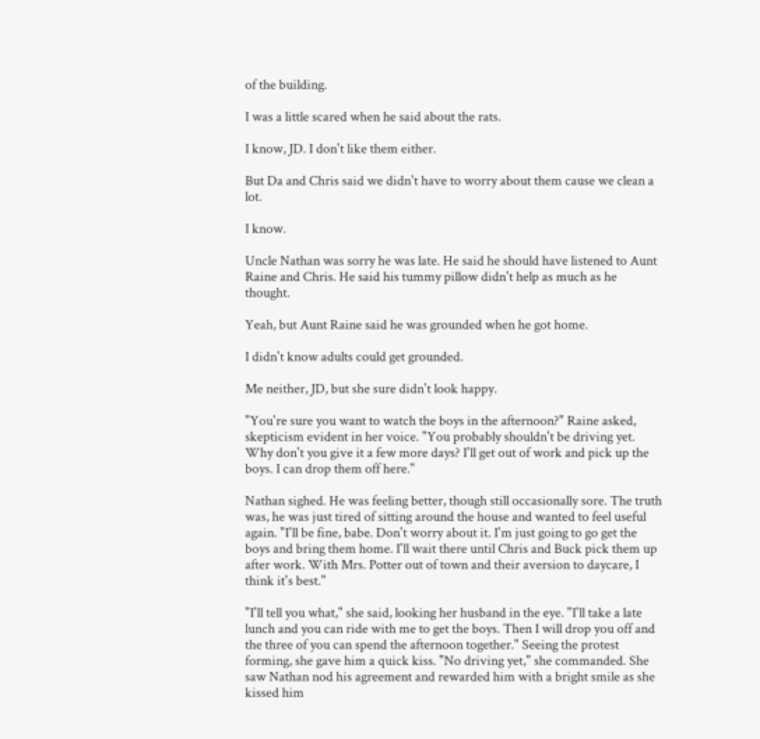of the building.

I was a little scared when he said about the rats.

I know, JD. I don't like them either.

But Da and Chris said we didn't have to worry about them cause we clean a lot.

I know.

Uncle Nathan was sorry he was late. He said he should have listened to Aunt Raine and Chris. He said his tummy pillow didn't help as much as he thought.

Yeah, but Aunt Raine said he was grounded when he got home.

I didn't know adults could get grounded.

Me neither, JD, but she sure didn't look happy.

"You're sure you want to watch the boys in the afternoon?" Raine asked, skepticism evident in her voice. "You probably shouldn't be driving yet. Why don't you give it a few more days? I'll get out of work and pick up the boys. I can drop them off here."

Nathan sighed. He was feeling better, though still occasionally sore. The truth was, he was just tired of sitting around the house and wanted to feel useful again. "I'll be fine, babe. Don't worry about it. I'm just going to go get the boys and bring them home. I'll wait there until Chris and Buck pick them up after work. With Mrs. Potter out of town and their aversion to daycare, I think it's best."

"I'll tell you what," she said, looking her husband in the eye. "I'll take a late lunch and you can ride with me to get the boys. Then I will drop you off and the three of you can spend the afternoon together." Seeing the protest forming, she gave him a quick kiss. "No driving yet," she commanded. She saw Nathan nod his agreement and rewarded him with a bright smile as she kissed him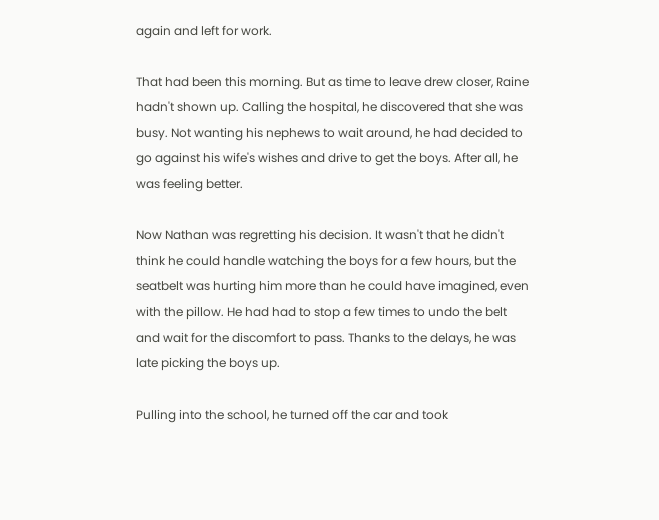again and left for work.

That had been this morning. But as time to leave drew closer, Raine hadn't shown up. Calling the hospital, he discovered that she was busy. Not wanting his nephews to wait around, he had decided to go against his wife's wishes and drive to get the boys. After all, he was feeling better.

Now Nathan was regretting his decision. It wasn't that he didn't think he could handle watching the boys for a few hours, but the seatbelt was hurting him more than he could have imagined, even with the pillow. He had had to stop a few times to undo the belt and wait for the discomfort to pass. Thanks to the delays, he was late picking the boys up.

Pulling into the school, he turned off the car and took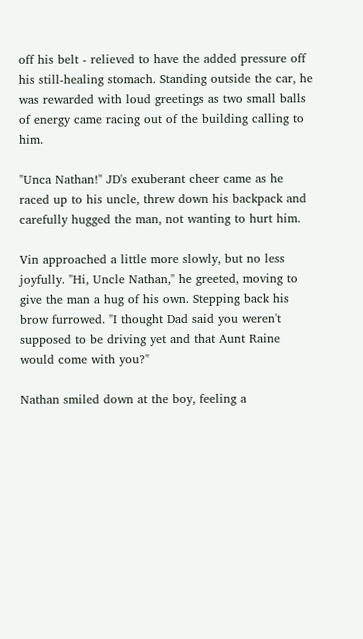off his belt - relieved to have the added pressure off his still-healing stomach. Standing outside the car, he was rewarded with loud greetings as two small balls of energy came racing out of the building calling to him.

"Unca Nathan!" JD's exuberant cheer came as he raced up to his uncle, threw down his backpack and carefully hugged the man, not wanting to hurt him.

Vin approached a little more slowly, but no less joyfully. "Hi, Uncle Nathan," he greeted, moving to give the man a hug of his own. Stepping back his brow furrowed. "I thought Dad said you weren't supposed to be driving yet and that Aunt Raine would come with you?"

Nathan smiled down at the boy, feeling a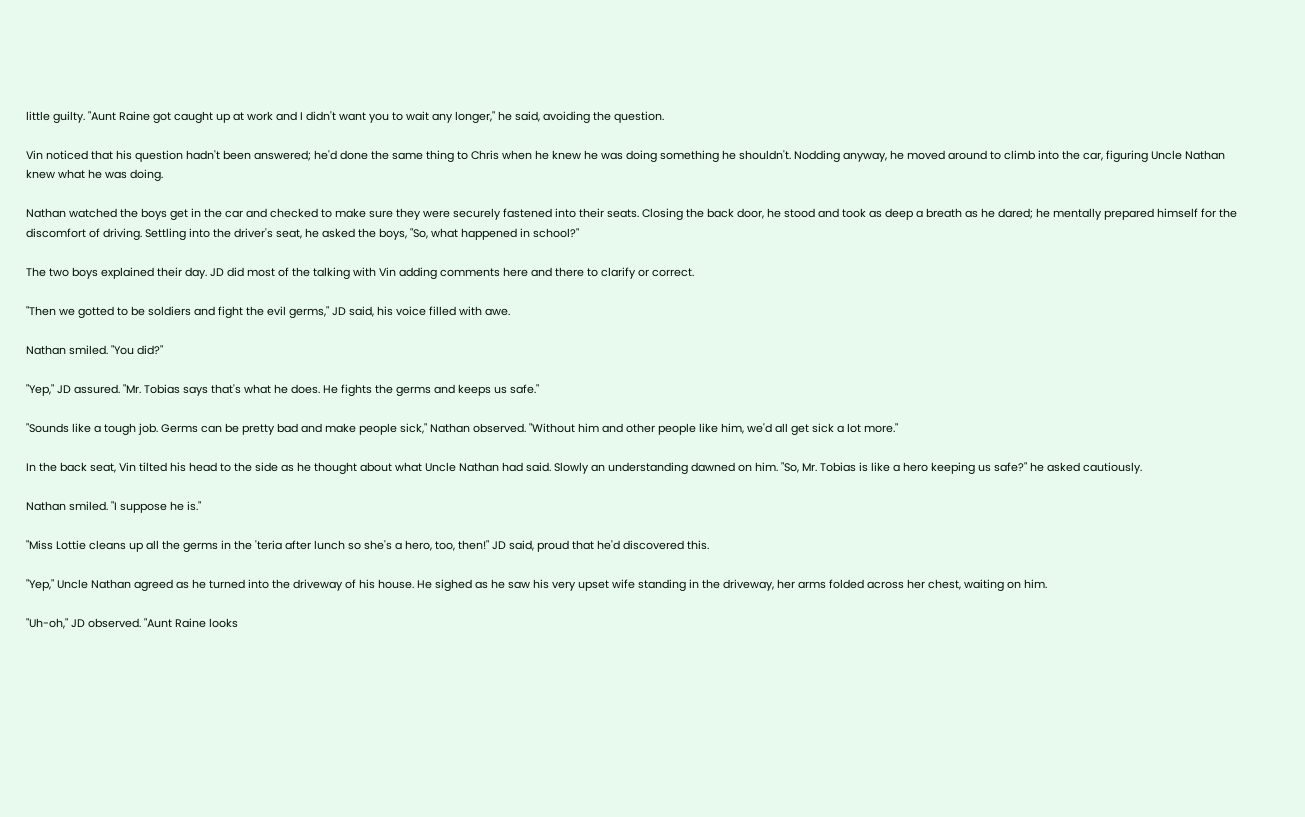little guilty. "Aunt Raine got caught up at work and I didn't want you to wait any longer," he said, avoiding the question.

Vin noticed that his question hadn't been answered; he'd done the same thing to Chris when he knew he was doing something he shouldn't. Nodding anyway, he moved around to climb into the car, figuring Uncle Nathan knew what he was doing.

Nathan watched the boys get in the car and checked to make sure they were securely fastened into their seats. Closing the back door, he stood and took as deep a breath as he dared; he mentally prepared himself for the discomfort of driving. Settling into the driver's seat, he asked the boys, "So, what happened in school?"

The two boys explained their day. JD did most of the talking with Vin adding comments here and there to clarify or correct.

"Then we gotted to be soldiers and fight the evil germs," JD said, his voice filled with awe.

Nathan smiled. "You did?"

"Yep," JD assured. "Mr. Tobias says that's what he does. He fights the germs and keeps us safe."

"Sounds like a tough job. Germs can be pretty bad and make people sick," Nathan observed. "Without him and other people like him, we'd all get sick a lot more."

In the back seat, Vin tilted his head to the side as he thought about what Uncle Nathan had said. Slowly an understanding dawned on him. "So, Mr. Tobias is like a hero keeping us safe?" he asked cautiously.

Nathan smiled. "I suppose he is."

"Miss Lottie cleans up all the germs in the 'teria after lunch so she's a hero, too, then!" JD said, proud that he'd discovered this.

"Yep," Uncle Nathan agreed as he turned into the driveway of his house. He sighed as he saw his very upset wife standing in the driveway, her arms folded across her chest, waiting on him.

"Uh-oh," JD observed. "Aunt Raine looks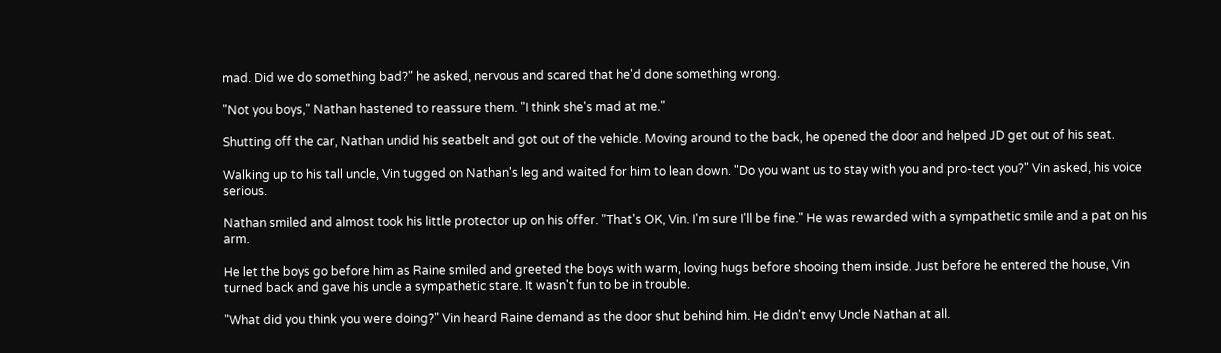mad. Did we do something bad?" he asked, nervous and scared that he'd done something wrong.

"Not you boys," Nathan hastened to reassure them. "I think she's mad at me."

Shutting off the car, Nathan undid his seatbelt and got out of the vehicle. Moving around to the back, he opened the door and helped JD get out of his seat.

Walking up to his tall uncle, Vin tugged on Nathan's leg and waited for him to lean down. "Do you want us to stay with you and pro-tect you?" Vin asked, his voice serious.

Nathan smiled and almost took his little protector up on his offer. "That's OK, Vin. I'm sure I'll be fine." He was rewarded with a sympathetic smile and a pat on his arm.

He let the boys go before him as Raine smiled and greeted the boys with warm, loving hugs before shooing them inside. Just before he entered the house, Vin turned back and gave his uncle a sympathetic stare. It wasn't fun to be in trouble.

"What did you think you were doing?" Vin heard Raine demand as the door shut behind him. He didn't envy Uncle Nathan at all.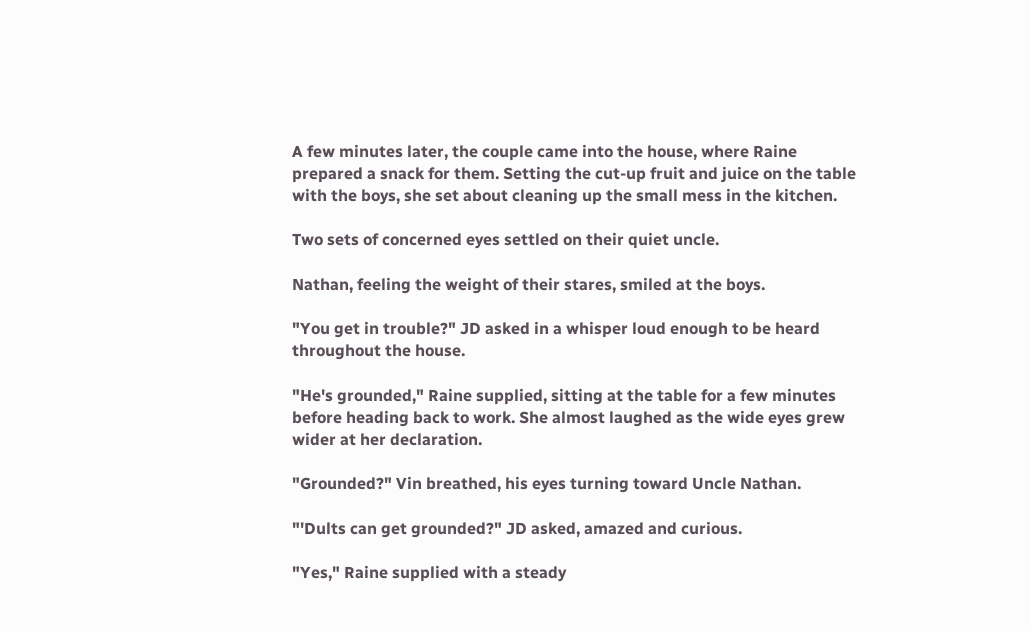A few minutes later, the couple came into the house, where Raine prepared a snack for them. Setting the cut-up fruit and juice on the table with the boys, she set about cleaning up the small mess in the kitchen.

Two sets of concerned eyes settled on their quiet uncle.

Nathan, feeling the weight of their stares, smiled at the boys.

"You get in trouble?" JD asked in a whisper loud enough to be heard throughout the house.

"He's grounded," Raine supplied, sitting at the table for a few minutes before heading back to work. She almost laughed as the wide eyes grew wider at her declaration.

"Grounded?" Vin breathed, his eyes turning toward Uncle Nathan.

"'Dults can get grounded?" JD asked, amazed and curious.

"Yes," Raine supplied with a steady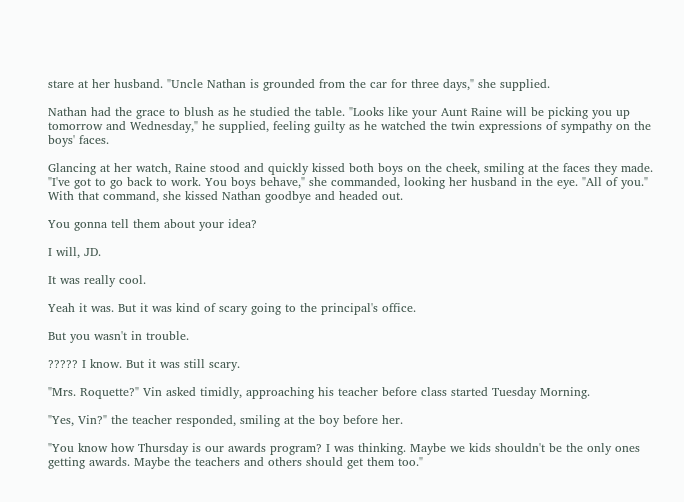stare at her husband. "Uncle Nathan is grounded from the car for three days," she supplied.

Nathan had the grace to blush as he studied the table. "Looks like your Aunt Raine will be picking you up tomorrow and Wednesday," he supplied, feeling guilty as he watched the twin expressions of sympathy on the boys' faces.

Glancing at her watch, Raine stood and quickly kissed both boys on the cheek, smiling at the faces they made. "I've got to go back to work. You boys behave," she commanded, looking her husband in the eye. "All of you." With that command, she kissed Nathan goodbye and headed out.

You gonna tell them about your idea?

I will, JD.

It was really cool.

Yeah it was. But it was kind of scary going to the principal's office.

But you wasn't in trouble.

????? I know. But it was still scary.

"Mrs. Roquette?" Vin asked timidly, approaching his teacher before class started Tuesday Morning.

"Yes, Vin?" the teacher responded, smiling at the boy before her.

"You know how Thursday is our awards program? I was thinking. Maybe we kids shouldn't be the only ones getting awards. Maybe the teachers and others should get them too."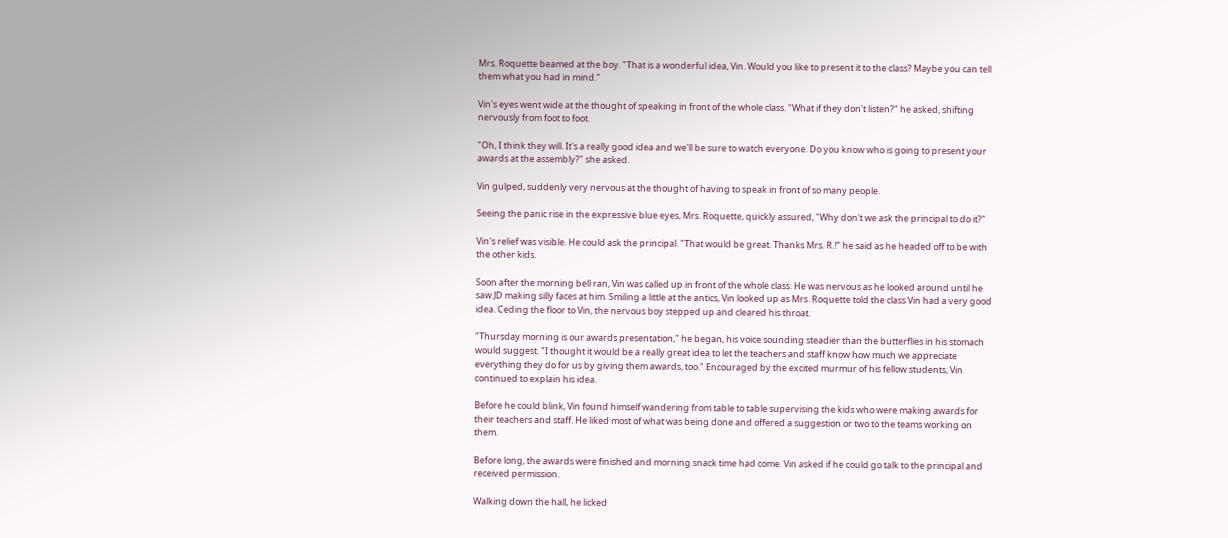Mrs. Roquette beamed at the boy. "That is a wonderful idea, Vin. Would you like to present it to the class? Maybe you can tell them what you had in mind."

Vin's eyes went wide at the thought of speaking in front of the whole class. "What if they don't listen?" he asked, shifting nervously from foot to foot.

"Oh, I think they will. It's a really good idea and we'll be sure to watch everyone. Do you know who is going to present your awards at the assembly?" she asked.

Vin gulped, suddenly very nervous at the thought of having to speak in front of so many people.

Seeing the panic rise in the expressive blue eyes, Mrs. Roquette, quickly assured, "Why don't we ask the principal to do it?"

Vin's relief was visible. He could ask the principal. "That would be great. Thanks Mrs. R.!" he said as he headed off to be with the other kids.

Soon after the morning bell ran, Vin was called up in front of the whole class. He was nervous as he looked around until he saw JD making silly faces at him. Smiling a little at the antics, Vin looked up as Mrs. Roquette told the class Vin had a very good idea. Ceding the floor to Vin, the nervous boy stepped up and cleared his throat.

"Thursday morning is our awards presentation," he began, his voice sounding steadier than the butterflies in his stomach would suggest. "I thought it would be a really great idea to let the teachers and staff know how much we appreciate everything they do for us by giving them awards, too." Encouraged by the excited murmur of his fellow students, Vin continued to explain his idea.

Before he could blink, Vin found himself wandering from table to table supervising the kids who were making awards for their teachers and staff. He liked most of what was being done and offered a suggestion or two to the teams working on them.

Before long, the awards were finished and morning snack time had come. Vin asked if he could go talk to the principal and received permission.

Walking down the hall, he licked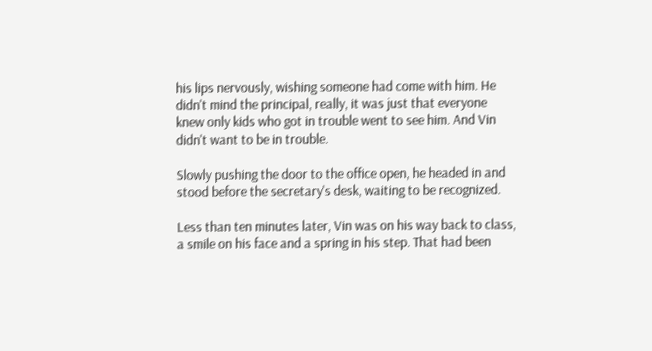his lips nervously, wishing someone had come with him. He didn't mind the principal, really, it was just that everyone knew only kids who got in trouble went to see him. And Vin didn't want to be in trouble.

Slowly pushing the door to the office open, he headed in and stood before the secretary's desk, waiting to be recognized.

Less than ten minutes later, Vin was on his way back to class, a smile on his face and a spring in his step. That had been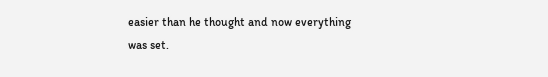easier than he thought and now everything was set.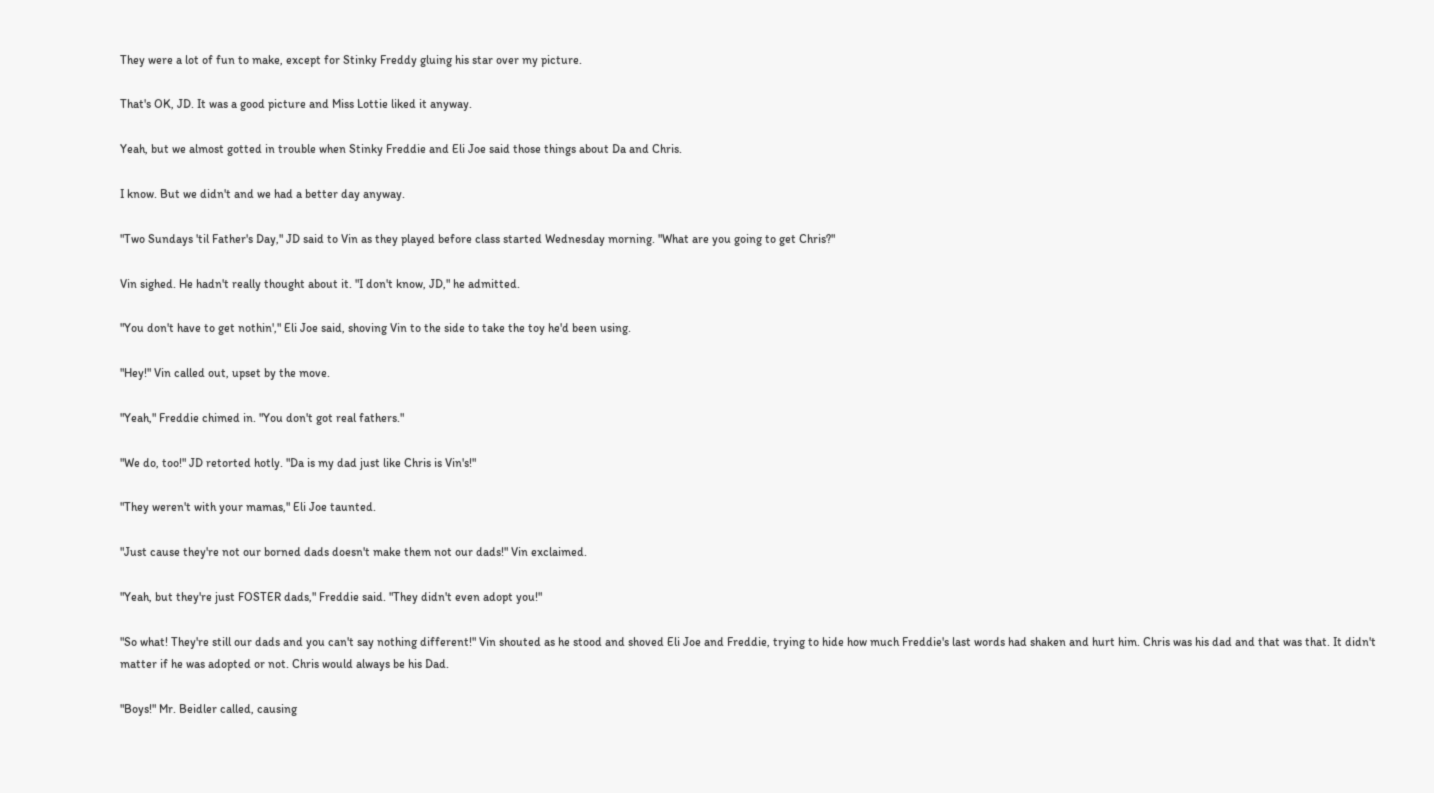They were a lot of fun to make, except for Stinky Freddy gluing his star over my picture.

That's OK, JD. It was a good picture and Miss Lottie liked it anyway.

Yeah, but we almost gotted in trouble when Stinky Freddie and Eli Joe said those things about Da and Chris.

I know. But we didn't and we had a better day anyway.

"Two Sundays 'til Father's Day," JD said to Vin as they played before class started Wednesday morning. "What are you going to get Chris?"

Vin sighed. He hadn't really thought about it. "I don't know, JD," he admitted.

"You don't have to get nothin'," Eli Joe said, shoving Vin to the side to take the toy he'd been using.

"Hey!" Vin called out, upset by the move.

"Yeah," Freddie chimed in. "You don't got real fathers."

"We do, too!" JD retorted hotly. "Da is my dad just like Chris is Vin's!"

"They weren't with your mamas," Eli Joe taunted.

"Just cause they're not our borned dads doesn't make them not our dads!" Vin exclaimed.

"Yeah, but they're just FOSTER dads," Freddie said. "They didn't even adopt you!"

"So what! They're still our dads and you can't say nothing different!" Vin shouted as he stood and shoved Eli Joe and Freddie, trying to hide how much Freddie's last words had shaken and hurt him. Chris was his dad and that was that. It didn't matter if he was adopted or not. Chris would always be his Dad.

"Boys!" Mr. Beidler called, causing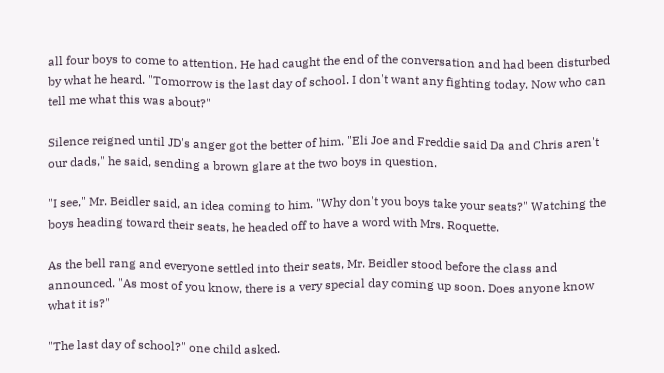all four boys to come to attention. He had caught the end of the conversation and had been disturbed by what he heard. "Tomorrow is the last day of school. I don't want any fighting today. Now who can tell me what this was about?"

Silence reigned until JD's anger got the better of him. "Eli Joe and Freddie said Da and Chris aren't our dads," he said, sending a brown glare at the two boys in question.

"I see," Mr. Beidler said, an idea coming to him. "Why don't you boys take your seats?" Watching the boys heading toward their seats, he headed off to have a word with Mrs. Roquette.

As the bell rang and everyone settled into their seats, Mr. Beidler stood before the class and announced. "As most of you know, there is a very special day coming up soon. Does anyone know what it is?"

"The last day of school?" one child asked.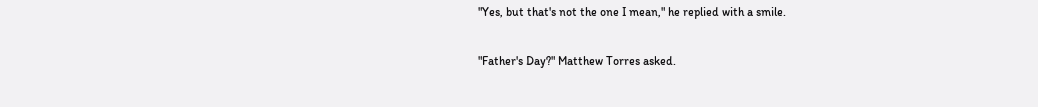"Yes, but that's not the one I mean," he replied with a smile.

"Father's Day?" Matthew Torres asked.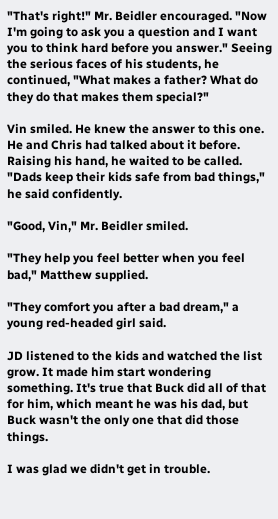"That's right!" Mr. Beidler encouraged. "Now I'm going to ask you a question and I want you to think hard before you answer." Seeing the serious faces of his students, he continued, "What makes a father? What do they do that makes them special?"

Vin smiled. He knew the answer to this one. He and Chris had talked about it before. Raising his hand, he waited to be called. "Dads keep their kids safe from bad things," he said confidently.

"Good, Vin," Mr. Beidler smiled.

"They help you feel better when you feel bad," Matthew supplied.

"They comfort you after a bad dream," a young red-headed girl said.

JD listened to the kids and watched the list grow. It made him start wondering something. It's true that Buck did all of that for him, which meant he was his dad, but Buck wasn't the only one that did those things.

I was glad we didn't get in trouble.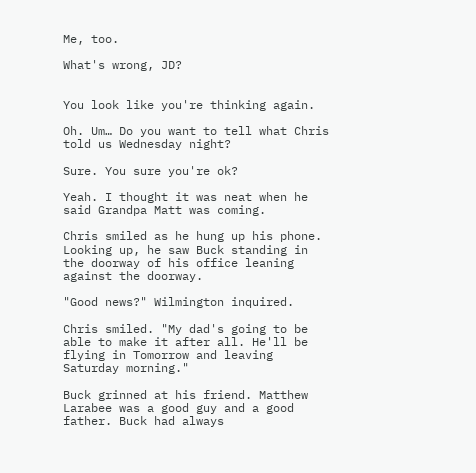Me, too.

What's wrong, JD?


You look like you're thinking again.

Oh. Um… Do you want to tell what Chris told us Wednesday night?

Sure. You sure you're ok?

Yeah. I thought it was neat when he said Grandpa Matt was coming.

Chris smiled as he hung up his phone. Looking up, he saw Buck standing in the doorway of his office leaning against the doorway.

"Good news?" Wilmington inquired.

Chris smiled. "My dad's going to be able to make it after all. He'll be flying in Tomorrow and leaving Saturday morning."

Buck grinned at his friend. Matthew Larabee was a good guy and a good father. Buck had always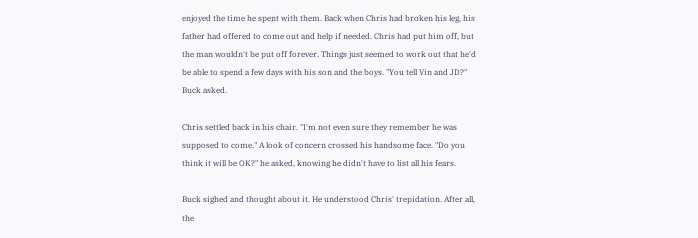enjoyed the time he spent with them. Back when Chris had broken his leg, his father had offered to come out and help if needed. Chris had put him off, but the man wouldn't be put off forever. Things just seemed to work out that he'd be able to spend a few days with his son and the boys. "You tell Vin and JD?" Buck asked.

Chris settled back in his chair. "I'm not even sure they remember he was supposed to come." A look of concern crossed his handsome face. "Do you think it will be OK?" he asked, knowing he didn't have to list all his fears.

Buck sighed and thought about it. He understood Chris' trepidation. After all, the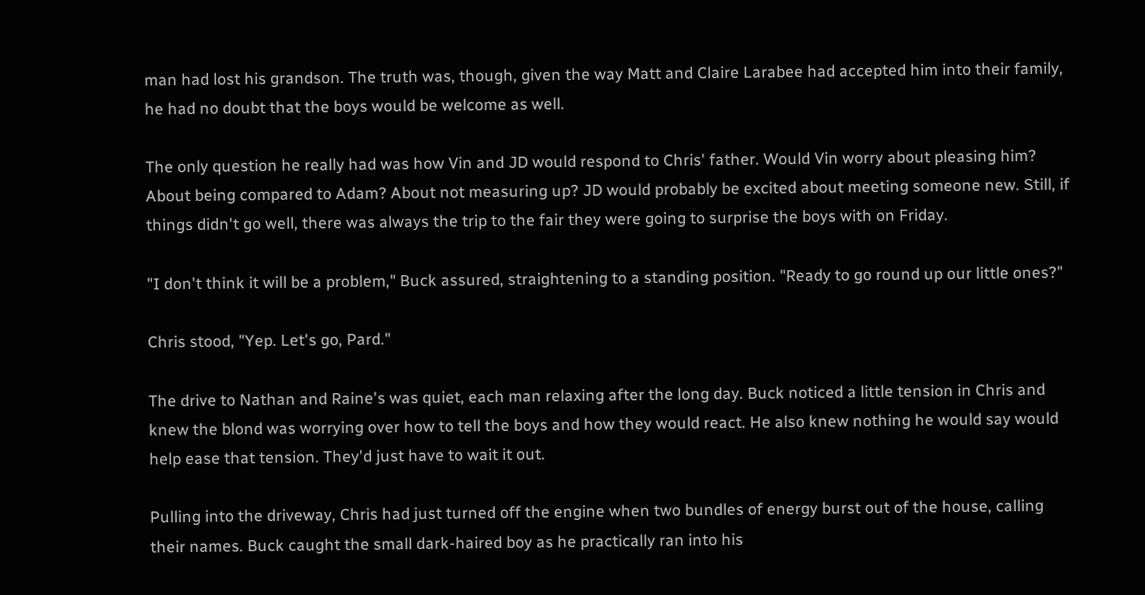man had lost his grandson. The truth was, though, given the way Matt and Claire Larabee had accepted him into their family, he had no doubt that the boys would be welcome as well.

The only question he really had was how Vin and JD would respond to Chris' father. Would Vin worry about pleasing him? About being compared to Adam? About not measuring up? JD would probably be excited about meeting someone new. Still, if things didn't go well, there was always the trip to the fair they were going to surprise the boys with on Friday.

"I don't think it will be a problem," Buck assured, straightening to a standing position. "Ready to go round up our little ones?"

Chris stood, "Yep. Let's go, Pard."

The drive to Nathan and Raine's was quiet, each man relaxing after the long day. Buck noticed a little tension in Chris and knew the blond was worrying over how to tell the boys and how they would react. He also knew nothing he would say would help ease that tension. They'd just have to wait it out.

Pulling into the driveway, Chris had just turned off the engine when two bundles of energy burst out of the house, calling their names. Buck caught the small dark-haired boy as he practically ran into his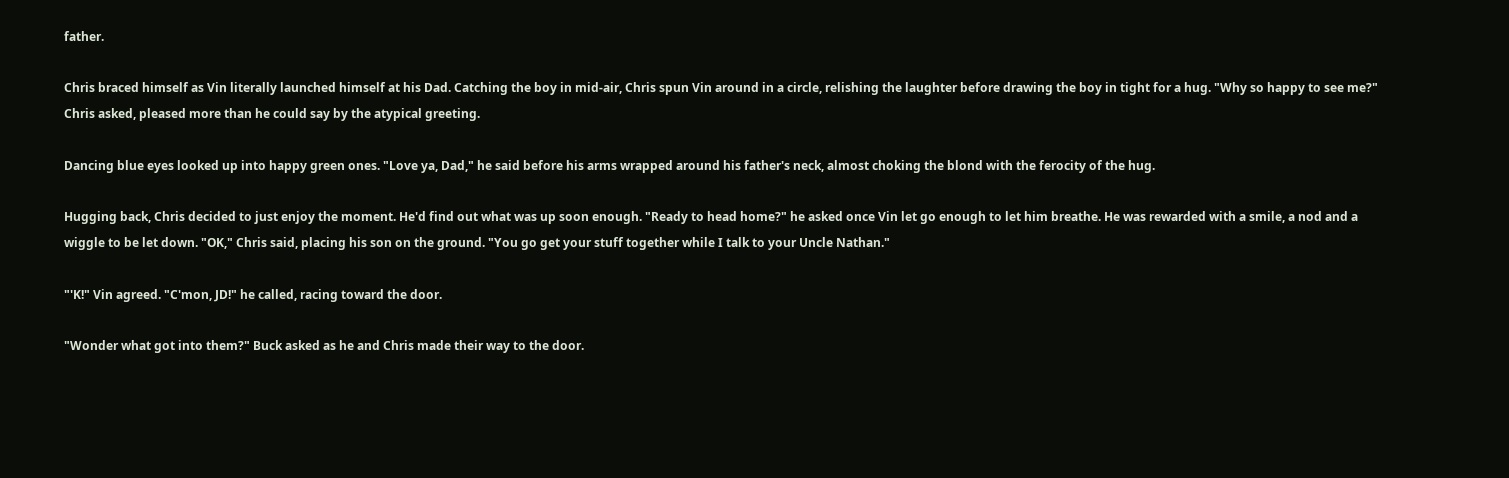father.

Chris braced himself as Vin literally launched himself at his Dad. Catching the boy in mid-air, Chris spun Vin around in a circle, relishing the laughter before drawing the boy in tight for a hug. "Why so happy to see me?" Chris asked, pleased more than he could say by the atypical greeting.

Dancing blue eyes looked up into happy green ones. "Love ya, Dad," he said before his arms wrapped around his father's neck, almost choking the blond with the ferocity of the hug.

Hugging back, Chris decided to just enjoy the moment. He'd find out what was up soon enough. "Ready to head home?" he asked once Vin let go enough to let him breathe. He was rewarded with a smile, a nod and a wiggle to be let down. "OK," Chris said, placing his son on the ground. "You go get your stuff together while I talk to your Uncle Nathan."

"'K!" Vin agreed. "C'mon, JD!" he called, racing toward the door.

"Wonder what got into them?" Buck asked as he and Chris made their way to the door.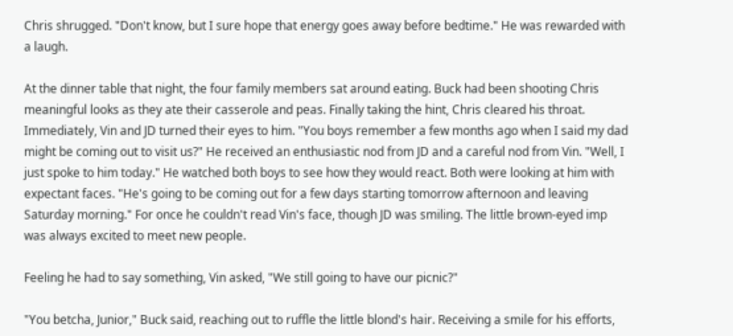Chris shrugged. "Don't know, but I sure hope that energy goes away before bedtime." He was rewarded with a laugh.

At the dinner table that night, the four family members sat around eating. Buck had been shooting Chris meaningful looks as they ate their casserole and peas. Finally taking the hint, Chris cleared his throat. Immediately, Vin and JD turned their eyes to him. "You boys remember a few months ago when I said my dad might be coming out to visit us?" He received an enthusiastic nod from JD and a careful nod from Vin. "Well, I just spoke to him today." He watched both boys to see how they would react. Both were looking at him with expectant faces. "He's going to be coming out for a few days starting tomorrow afternoon and leaving Saturday morning." For once he couldn't read Vin's face, though JD was smiling. The little brown-eyed imp was always excited to meet new people.

Feeling he had to say something, Vin asked, "We still going to have our picnic?"

"You betcha, Junior," Buck said, reaching out to ruffle the little blond's hair. Receiving a smile for his efforts,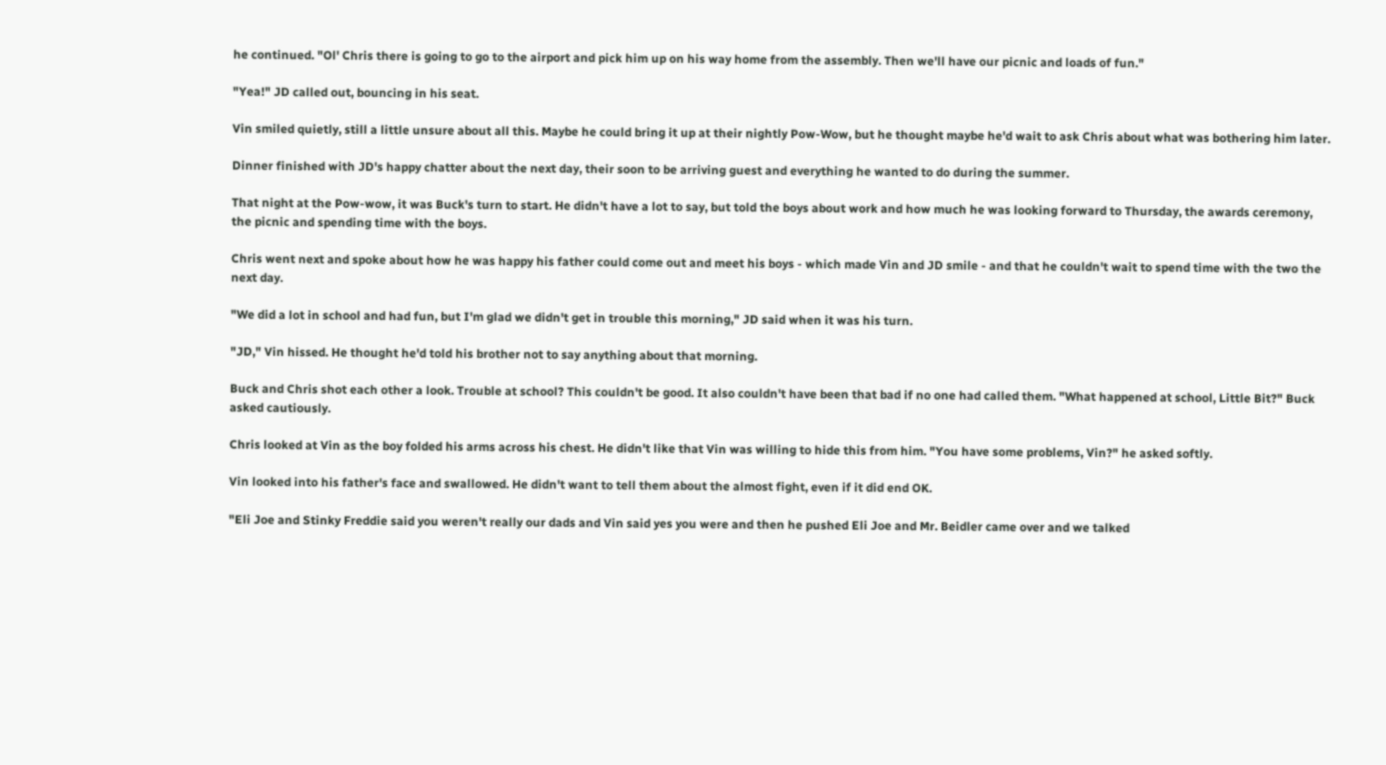he continued. "Ol' Chris there is going to go to the airport and pick him up on his way home from the assembly. Then we'll have our picnic and loads of fun."

"Yea!" JD called out, bouncing in his seat.

Vin smiled quietly, still a little unsure about all this. Maybe he could bring it up at their nightly Pow-Wow, but he thought maybe he'd wait to ask Chris about what was bothering him later.

Dinner finished with JD's happy chatter about the next day, their soon to be arriving guest and everything he wanted to do during the summer.

That night at the Pow-wow, it was Buck's turn to start. He didn't have a lot to say, but told the boys about work and how much he was looking forward to Thursday, the awards ceremony, the picnic and spending time with the boys.

Chris went next and spoke about how he was happy his father could come out and meet his boys - which made Vin and JD smile - and that he couldn't wait to spend time with the two the next day.

"We did a lot in school and had fun, but I'm glad we didn't get in trouble this morning," JD said when it was his turn.

"JD," Vin hissed. He thought he'd told his brother not to say anything about that morning.

Buck and Chris shot each other a look. Trouble at school? This couldn't be good. It also couldn't have been that bad if no one had called them. "What happened at school, Little Bit?" Buck asked cautiously.

Chris looked at Vin as the boy folded his arms across his chest. He didn't like that Vin was willing to hide this from him. "You have some problems, Vin?" he asked softly.

Vin looked into his father's face and swallowed. He didn't want to tell them about the almost fight, even if it did end OK.

"Eli Joe and Stinky Freddie said you weren't really our dads and Vin said yes you were and then he pushed Eli Joe and Mr. Beidler came over and we talked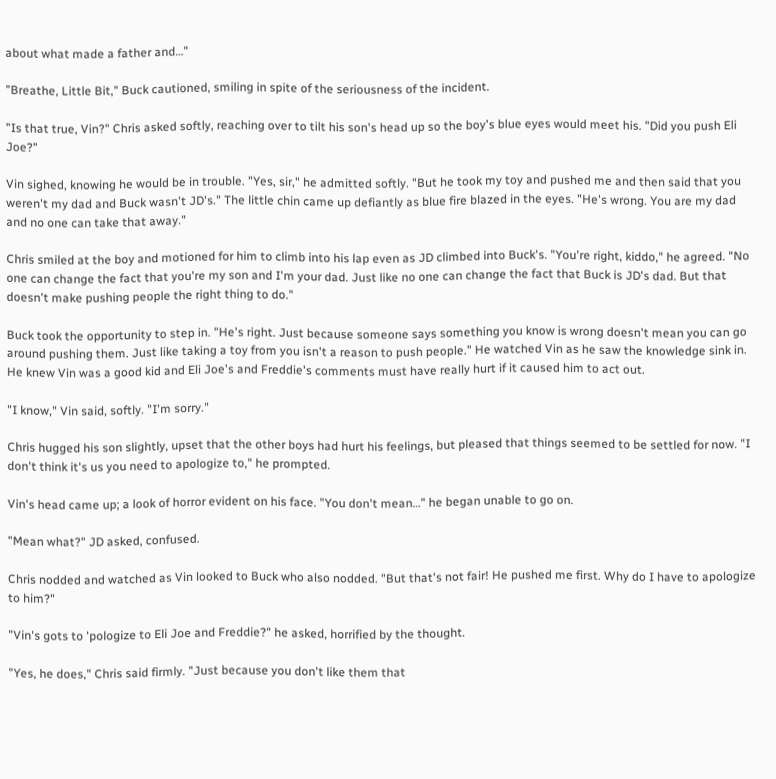about what made a father and…"

"Breathe, Little Bit," Buck cautioned, smiling in spite of the seriousness of the incident.

"Is that true, Vin?" Chris asked softly, reaching over to tilt his son's head up so the boy's blue eyes would meet his. "Did you push Eli Joe?"

Vin sighed, knowing he would be in trouble. "Yes, sir," he admitted softly. "But he took my toy and pushed me and then said that you weren't my dad and Buck wasn't JD's." The little chin came up defiantly as blue fire blazed in the eyes. "He's wrong. You are my dad and no one can take that away."

Chris smiled at the boy and motioned for him to climb into his lap even as JD climbed into Buck's. "You're right, kiddo," he agreed. "No one can change the fact that you're my son and I'm your dad. Just like no one can change the fact that Buck is JD's dad. But that doesn't make pushing people the right thing to do."

Buck took the opportunity to step in. "He's right. Just because someone says something you know is wrong doesn't mean you can go around pushing them. Just like taking a toy from you isn't a reason to push people." He watched Vin as he saw the knowledge sink in. He knew Vin was a good kid and Eli Joe's and Freddie's comments must have really hurt if it caused him to act out.

"I know," Vin said, softly. "I'm sorry."

Chris hugged his son slightly, upset that the other boys had hurt his feelings, but pleased that things seemed to be settled for now. "I don't think it's us you need to apologize to," he prompted.

Vin's head came up; a look of horror evident on his face. "You don't mean…" he began unable to go on.

"Mean what?" JD asked, confused.

Chris nodded and watched as Vin looked to Buck who also nodded. "But that's not fair! He pushed me first. Why do I have to apologize to him?"

"Vin's gots to 'pologize to Eli Joe and Freddie?" he asked, horrified by the thought.

"Yes, he does," Chris said firmly. "Just because you don't like them that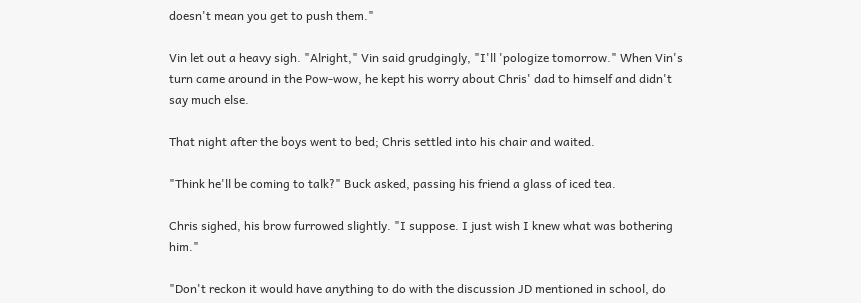doesn't mean you get to push them."

Vin let out a heavy sigh. "Alright," Vin said grudgingly, "I'll 'pologize tomorrow." When Vin's turn came around in the Pow-wow, he kept his worry about Chris' dad to himself and didn't say much else.

That night after the boys went to bed; Chris settled into his chair and waited.

"Think he'll be coming to talk?" Buck asked, passing his friend a glass of iced tea.

Chris sighed, his brow furrowed slightly. "I suppose. I just wish I knew what was bothering him."

"Don't reckon it would have anything to do with the discussion JD mentioned in school, do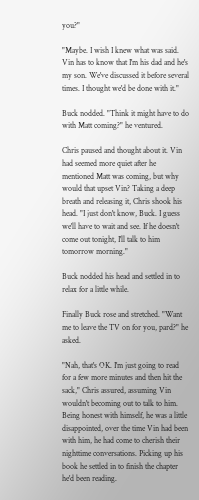you?"

"Maybe. I wish I knew what was said. Vin has to know that I'm his dad and he's my son. We've discussed it before several times. I thought we'd be done with it."

Buck nodded. "Think it might have to do with Matt coming?" he ventured.

Chris paused and thought about it. Vin had seemed more quiet after he mentioned Matt was coming, but why would that upset Vin? Taking a deep breath and releasing it, Chris shook his head. "I just don't know, Buck. I guess we'll have to wait and see. If he doesn't come out tonight, I'll talk to him tomorrow morning."

Buck nodded his head and settled in to relax for a little while.

Finally Buck rose and stretched. "Want me to leave the TV on for you, pard?" he asked.

"Nah, that's OK. I'm just going to read for a few more minutes and then hit the sack," Chris assured, assuming Vin wouldn't becoming out to talk to him. Being honest with himself, he was a little disappointed, over the time Vin had been with him, he had come to cherish their nighttime conversations. Picking up his book he settled in to finish the chapter he'd been reading.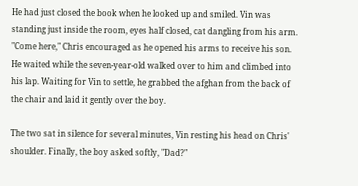He had just closed the book when he looked up and smiled. Vin was standing just inside the room, eyes half closed, cat dangling from his arm. "Come here," Chris encouraged as he opened his arms to receive his son. He waited while the seven-year-old walked over to him and climbed into his lap. Waiting for Vin to settle, he grabbed the afghan from the back of the chair and laid it gently over the boy.

The two sat in silence for several minutes, Vin resting his head on Chris' shoulder. Finally, the boy asked softly, "Dad?"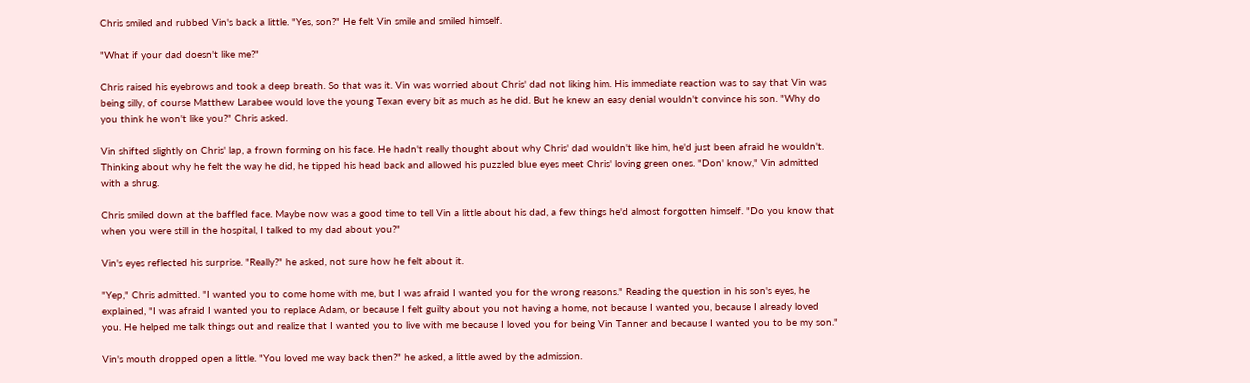Chris smiled and rubbed Vin's back a little. "Yes, son?" He felt Vin smile and smiled himself.

"What if your dad doesn't like me?"

Chris raised his eyebrows and took a deep breath. So that was it. Vin was worried about Chris' dad not liking him. His immediate reaction was to say that Vin was being silly, of course Matthew Larabee would love the young Texan every bit as much as he did. But he knew an easy denial wouldn't convince his son. "Why do you think he won't like you?" Chris asked.

Vin shifted slightly on Chris' lap, a frown forming on his face. He hadn't really thought about why Chris' dad wouldn't like him, he'd just been afraid he wouldn't. Thinking about why he felt the way he did, he tipped his head back and allowed his puzzled blue eyes meet Chris' loving green ones. "Don' know," Vin admitted with a shrug.

Chris smiled down at the baffled face. Maybe now was a good time to tell Vin a little about his dad, a few things he'd almost forgotten himself. "Do you know that when you were still in the hospital, I talked to my dad about you?"

Vin's eyes reflected his surprise. "Really?" he asked, not sure how he felt about it.

"Yep," Chris admitted. "I wanted you to come home with me, but I was afraid I wanted you for the wrong reasons." Reading the question in his son's eyes, he explained, "I was afraid I wanted you to replace Adam, or because I felt guilty about you not having a home, not because I wanted you, because I already loved you. He helped me talk things out and realize that I wanted you to live with me because I loved you for being Vin Tanner and because I wanted you to be my son."

Vin's mouth dropped open a little. "You loved me way back then?" he asked, a little awed by the admission.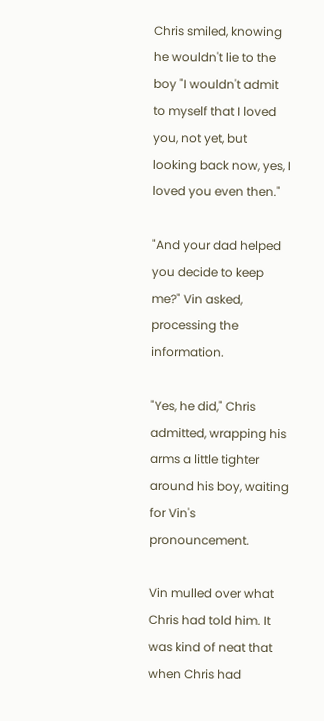Chris smiled, knowing he wouldn't lie to the boy "I wouldn't admit to myself that I loved you, not yet, but looking back now, yes, I loved you even then."

"And your dad helped you decide to keep me?" Vin asked, processing the information.

"Yes, he did," Chris admitted, wrapping his arms a little tighter around his boy, waiting for Vin's pronouncement.

Vin mulled over what Chris had told him. It was kind of neat that when Chris had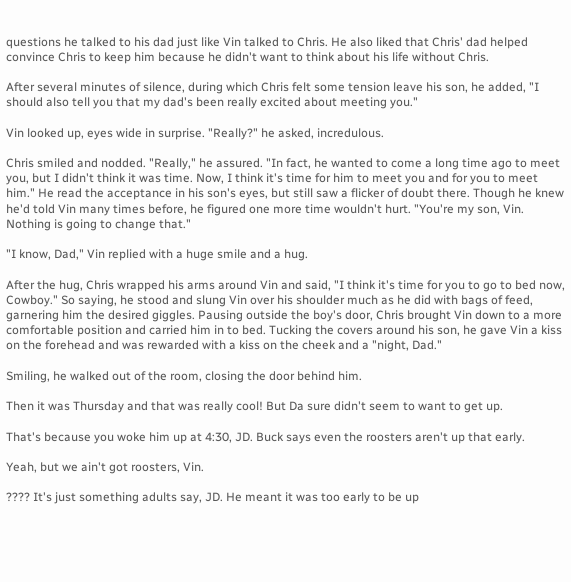questions he talked to his dad just like Vin talked to Chris. He also liked that Chris' dad helped convince Chris to keep him because he didn't want to think about his life without Chris.

After several minutes of silence, during which Chris felt some tension leave his son, he added, "I should also tell you that my dad's been really excited about meeting you."

Vin looked up, eyes wide in surprise. "Really?" he asked, incredulous.

Chris smiled and nodded. "Really," he assured. "In fact, he wanted to come a long time ago to meet you, but I didn't think it was time. Now, I think it's time for him to meet you and for you to meet him." He read the acceptance in his son's eyes, but still saw a flicker of doubt there. Though he knew he'd told Vin many times before, he figured one more time wouldn't hurt. "You're my son, Vin. Nothing is going to change that."

"I know, Dad," Vin replied with a huge smile and a hug.

After the hug, Chris wrapped his arms around Vin and said, "I think it's time for you to go to bed now, Cowboy." So saying, he stood and slung Vin over his shoulder much as he did with bags of feed, garnering him the desired giggles. Pausing outside the boy's door, Chris brought Vin down to a more comfortable position and carried him in to bed. Tucking the covers around his son, he gave Vin a kiss on the forehead and was rewarded with a kiss on the cheek and a "night, Dad."

Smiling, he walked out of the room, closing the door behind him.

Then it was Thursday and that was really cool! But Da sure didn't seem to want to get up.

That's because you woke him up at 4:30, JD. Buck says even the roosters aren't up that early.

Yeah, but we ain't got roosters, Vin.

???? It's just something adults say, JD. He meant it was too early to be up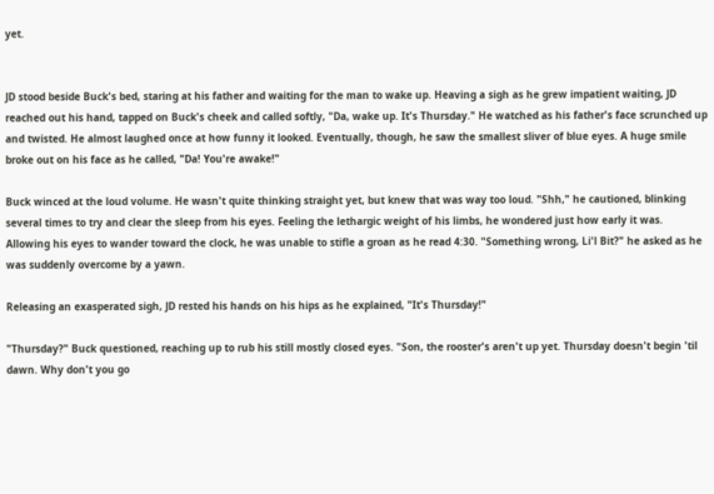yet.


JD stood beside Buck's bed, staring at his father and waiting for the man to wake up. Heaving a sigh as he grew impatient waiting, JD reached out his hand, tapped on Buck's cheek and called softly, "Da, wake up. It's Thursday." He watched as his father's face scrunched up and twisted. He almost laughed once at how funny it looked. Eventually, though, he saw the smallest sliver of blue eyes. A huge smile broke out on his face as he called, "Da! You're awake!"

Buck winced at the loud volume. He wasn't quite thinking straight yet, but knew that was way too loud. "Shh," he cautioned, blinking several times to try and clear the sleep from his eyes. Feeling the lethargic weight of his limbs, he wondered just how early it was. Allowing his eyes to wander toward the clock, he was unable to stifle a groan as he read 4:30. "Something wrong, Li'l Bit?" he asked as he was suddenly overcome by a yawn.

Releasing an exasperated sigh, JD rested his hands on his hips as he explained, "It's Thursday!"

"Thursday?" Buck questioned, reaching up to rub his still mostly closed eyes. "Son, the rooster's aren't up yet. Thursday doesn't begin 'til dawn. Why don't you go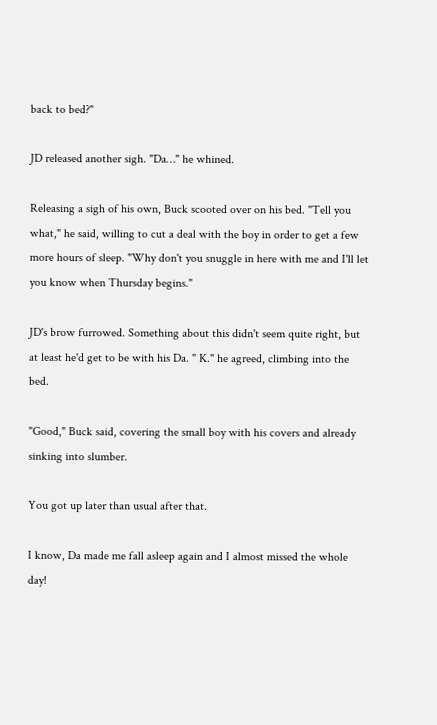back to bed?"

JD released another sigh. "Da…" he whined.

Releasing a sigh of his own, Buck scooted over on his bed. "Tell you what," he said, willing to cut a deal with the boy in order to get a few more hours of sleep. "Why don't you snuggle in here with me and I'll let you know when Thursday begins."

JD's brow furrowed. Something about this didn't seem quite right, but at least he'd get to be with his Da. " K." he agreed, climbing into the bed.

"Good," Buck said, covering the small boy with his covers and already sinking into slumber.

You got up later than usual after that.

I know, Da made me fall asleep again and I almost missed the whole day!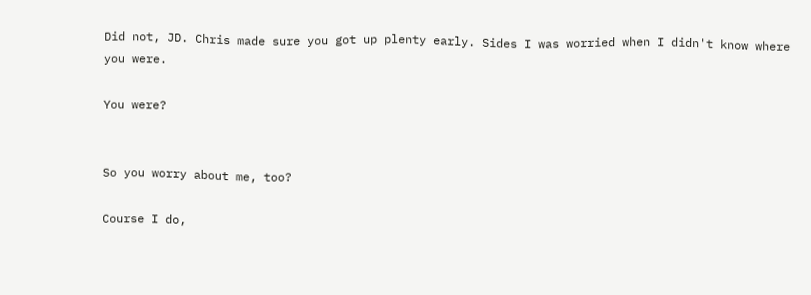Did not, JD. Chris made sure you got up plenty early. Sides I was worried when I didn't know where you were.

You were?


So you worry about me, too?

Course I do,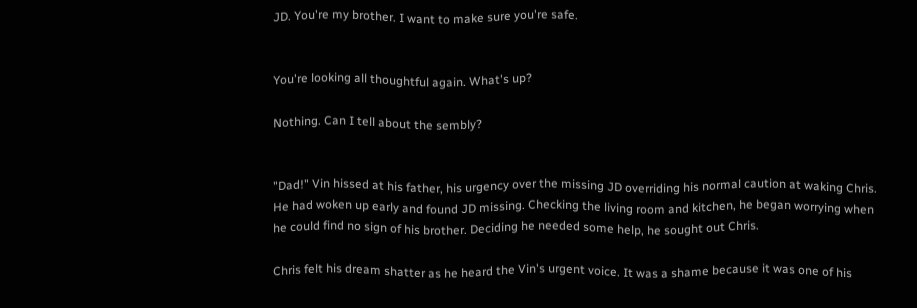JD. You're my brother. I want to make sure you're safe.


You're looking all thoughtful again. What's up?

Nothing. Can I tell about the sembly?


"Dad!" Vin hissed at his father, his urgency over the missing JD overriding his normal caution at waking Chris. He had woken up early and found JD missing. Checking the living room and kitchen, he began worrying when he could find no sign of his brother. Deciding he needed some help, he sought out Chris.

Chris felt his dream shatter as he heard the Vin's urgent voice. It was a shame because it was one of his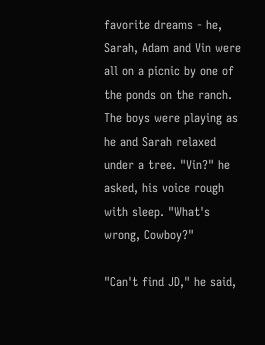favorite dreams - he, Sarah, Adam and Vin were all on a picnic by one of the ponds on the ranch. The boys were playing as he and Sarah relaxed under a tree. "Vin?" he asked, his voice rough with sleep. "What's wrong, Cowboy?"

"Can't find JD," he said,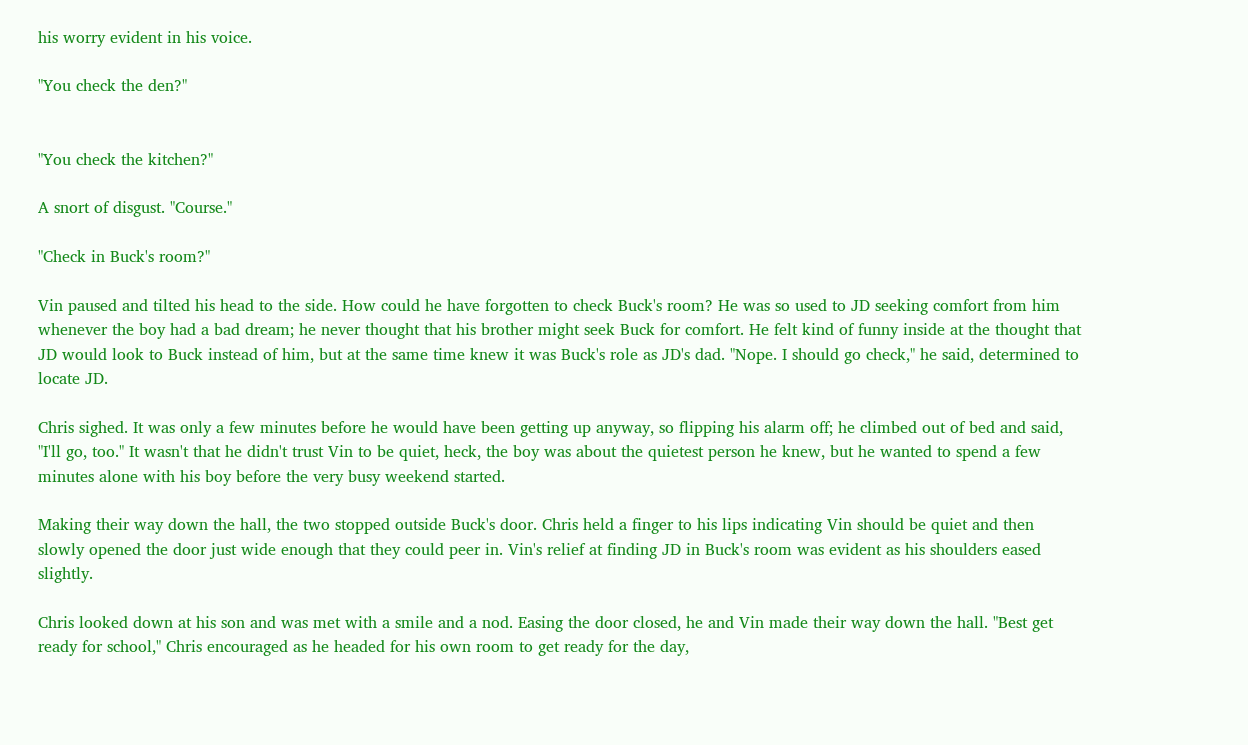his worry evident in his voice.

"You check the den?"


"You check the kitchen?"

A snort of disgust. "Course."

"Check in Buck's room?"

Vin paused and tilted his head to the side. How could he have forgotten to check Buck's room? He was so used to JD seeking comfort from him whenever the boy had a bad dream; he never thought that his brother might seek Buck for comfort. He felt kind of funny inside at the thought that JD would look to Buck instead of him, but at the same time knew it was Buck's role as JD's dad. "Nope. I should go check," he said, determined to locate JD.

Chris sighed. It was only a few minutes before he would have been getting up anyway, so flipping his alarm off; he climbed out of bed and said, "I'll go, too." It wasn't that he didn't trust Vin to be quiet, heck, the boy was about the quietest person he knew, but he wanted to spend a few minutes alone with his boy before the very busy weekend started.

Making their way down the hall, the two stopped outside Buck's door. Chris held a finger to his lips indicating Vin should be quiet and then slowly opened the door just wide enough that they could peer in. Vin's relief at finding JD in Buck's room was evident as his shoulders eased slightly.

Chris looked down at his son and was met with a smile and a nod. Easing the door closed, he and Vin made their way down the hall. "Best get ready for school," Chris encouraged as he headed for his own room to get ready for the day,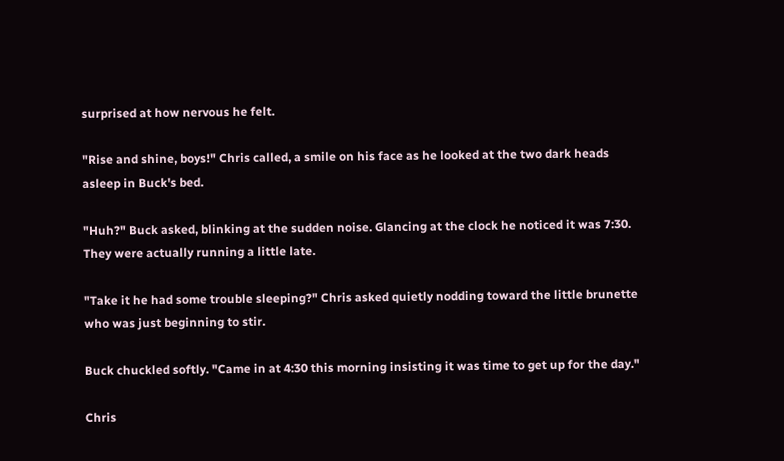surprised at how nervous he felt.

"Rise and shine, boys!" Chris called, a smile on his face as he looked at the two dark heads asleep in Buck's bed.

"Huh?" Buck asked, blinking at the sudden noise. Glancing at the clock he noticed it was 7:30. They were actually running a little late.

"Take it he had some trouble sleeping?" Chris asked quietly nodding toward the little brunette who was just beginning to stir.

Buck chuckled softly. "Came in at 4:30 this morning insisting it was time to get up for the day."

Chris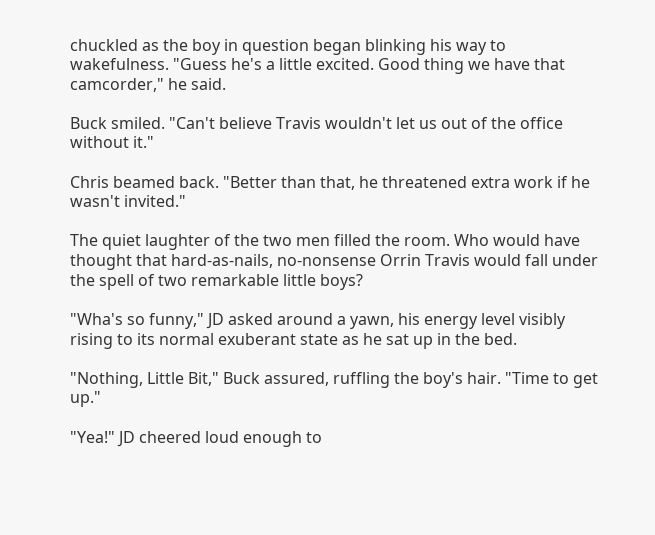chuckled as the boy in question began blinking his way to wakefulness. "Guess he's a little excited. Good thing we have that camcorder," he said.

Buck smiled. "Can't believe Travis wouldn't let us out of the office without it."

Chris beamed back. "Better than that, he threatened extra work if he wasn't invited."

The quiet laughter of the two men filled the room. Who would have thought that hard-as-nails, no-nonsense Orrin Travis would fall under the spell of two remarkable little boys?

"Wha's so funny," JD asked around a yawn, his energy level visibly rising to its normal exuberant state as he sat up in the bed.

"Nothing, Little Bit," Buck assured, ruffling the boy's hair. "Time to get up."

"Yea!" JD cheered loud enough to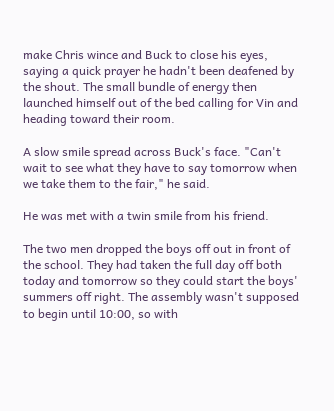make Chris wince and Buck to close his eyes, saying a quick prayer he hadn't been deafened by the shout. The small bundle of energy then launched himself out of the bed calling for Vin and heading toward their room.

A slow smile spread across Buck's face. "Can't wait to see what they have to say tomorrow when we take them to the fair," he said.

He was met with a twin smile from his friend.

The two men dropped the boys off out in front of the school. They had taken the full day off both today and tomorrow so they could start the boys' summers off right. The assembly wasn't supposed to begin until 10:00, so with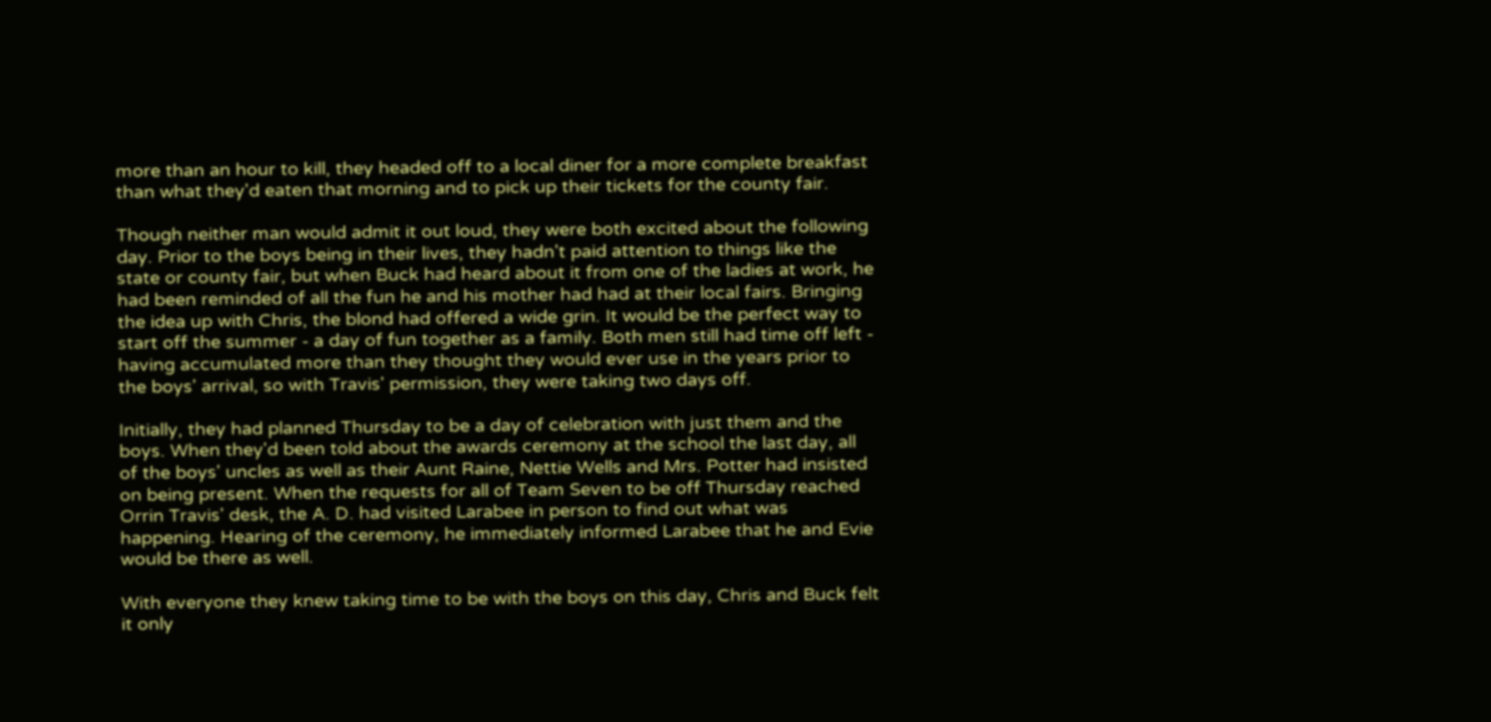more than an hour to kill, they headed off to a local diner for a more complete breakfast than what they'd eaten that morning and to pick up their tickets for the county fair.

Though neither man would admit it out loud, they were both excited about the following day. Prior to the boys being in their lives, they hadn't paid attention to things like the state or county fair, but when Buck had heard about it from one of the ladies at work, he had been reminded of all the fun he and his mother had had at their local fairs. Bringing the idea up with Chris, the blond had offered a wide grin. It would be the perfect way to start off the summer - a day of fun together as a family. Both men still had time off left - having accumulated more than they thought they would ever use in the years prior to the boys' arrival, so with Travis' permission, they were taking two days off.

Initially, they had planned Thursday to be a day of celebration with just them and the boys. When they'd been told about the awards ceremony at the school the last day, all of the boys' uncles as well as their Aunt Raine, Nettie Wells and Mrs. Potter had insisted on being present. When the requests for all of Team Seven to be off Thursday reached Orrin Travis' desk, the A. D. had visited Larabee in person to find out what was happening. Hearing of the ceremony, he immediately informed Larabee that he and Evie would be there as well.

With everyone they knew taking time to be with the boys on this day, Chris and Buck felt it only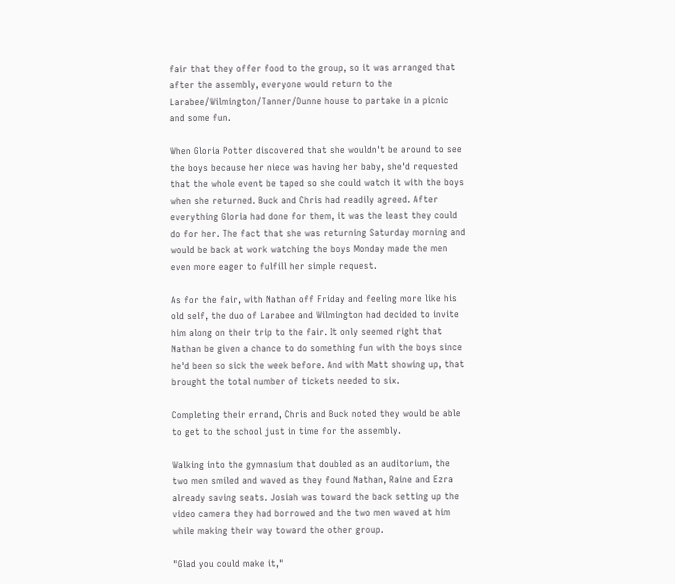fair that they offer food to the group, so it was arranged that after the assembly, everyone would return to the Larabee/Wilmington/Tanner/Dunne house to partake in a picnic and some fun.

When Gloria Potter discovered that she wouldn't be around to see the boys because her niece was having her baby, she'd requested that the whole event be taped so she could watch it with the boys when she returned. Buck and Chris had readily agreed. After everything Gloria had done for them, it was the least they could do for her. The fact that she was returning Saturday morning and would be back at work watching the boys Monday made the men even more eager to fulfill her simple request.

As for the fair, with Nathan off Friday and feeling more like his old self, the duo of Larabee and Wilmington had decided to invite him along on their trip to the fair. It only seemed right that Nathan be given a chance to do something fun with the boys since he'd been so sick the week before. And with Matt showing up, that brought the total number of tickets needed to six.

Completing their errand, Chris and Buck noted they would be able to get to the school just in time for the assembly.

Walking into the gymnasium that doubled as an auditorium, the two men smiled and waved as they found Nathan, Raine and Ezra already saving seats. Josiah was toward the back setting up the video camera they had borrowed and the two men waved at him while making their way toward the other group.

"Glad you could make it,"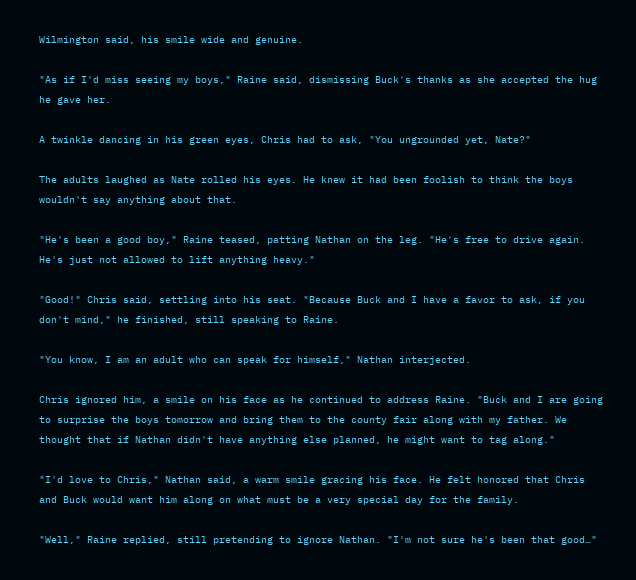Wilmington said, his smile wide and genuine.

"As if I'd miss seeing my boys," Raine said, dismissing Buck's thanks as she accepted the hug he gave her.

A twinkle dancing in his green eyes, Chris had to ask, "You ungrounded yet, Nate?"

The adults laughed as Nate rolled his eyes. He knew it had been foolish to think the boys wouldn't say anything about that.

"He's been a good boy," Raine teased, patting Nathan on the leg. "He's free to drive again. He's just not allowed to lift anything heavy."

"Good!" Chris said, settling into his seat. "Because Buck and I have a favor to ask, if you don't mind," he finished, still speaking to Raine.

"You know, I am an adult who can speak for himself," Nathan interjected.

Chris ignored him, a smile on his face as he continued to address Raine. "Buck and I are going to surprise the boys tomorrow and bring them to the county fair along with my father. We thought that if Nathan didn't have anything else planned, he might want to tag along."

"I'd love to Chris," Nathan said, a warm smile gracing his face. He felt honored that Chris and Buck would want him along on what must be a very special day for the family.

"Well," Raine replied, still pretending to ignore Nathan. "I'm not sure he's been that good…"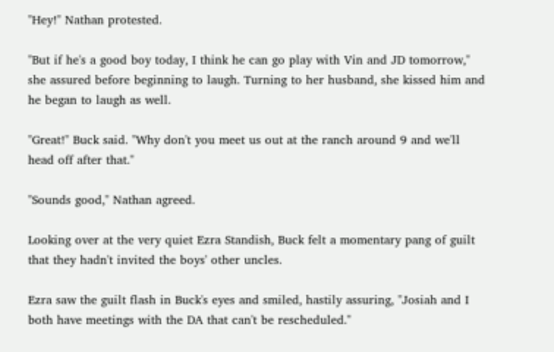"Hey!" Nathan protested.

"But if he's a good boy today, I think he can go play with Vin and JD tomorrow," she assured before beginning to laugh. Turning to her husband, she kissed him and he began to laugh as well.

"Great!" Buck said. "Why don't you meet us out at the ranch around 9 and we'll head off after that."

"Sounds good," Nathan agreed.

Looking over at the very quiet Ezra Standish, Buck felt a momentary pang of guilt that they hadn't invited the boys' other uncles.

Ezra saw the guilt flash in Buck's eyes and smiled, hastily assuring, "Josiah and I both have meetings with the DA that can't be rescheduled."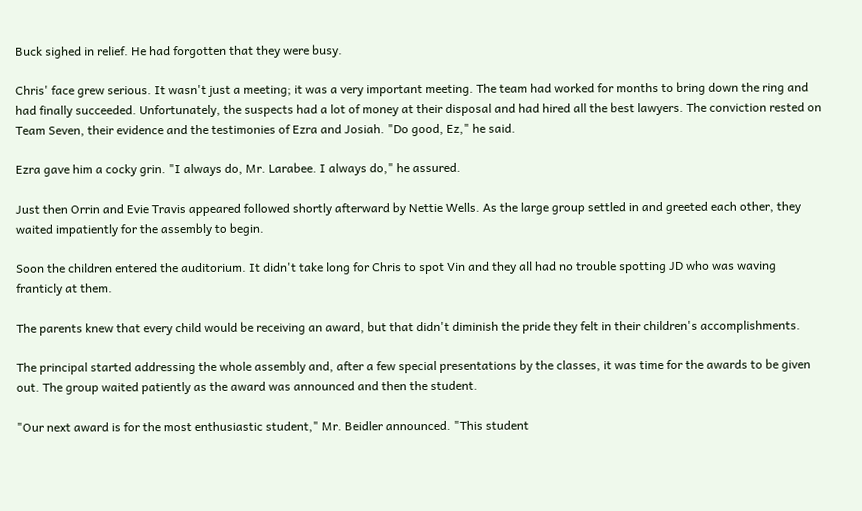Buck sighed in relief. He had forgotten that they were busy.

Chris' face grew serious. It wasn't just a meeting; it was a very important meeting. The team had worked for months to bring down the ring and had finally succeeded. Unfortunately, the suspects had a lot of money at their disposal and had hired all the best lawyers. The conviction rested on Team Seven, their evidence and the testimonies of Ezra and Josiah. "Do good, Ez," he said.

Ezra gave him a cocky grin. "I always do, Mr. Larabee. I always do," he assured.

Just then Orrin and Evie Travis appeared followed shortly afterward by Nettie Wells. As the large group settled in and greeted each other, they waited impatiently for the assembly to begin.

Soon the children entered the auditorium. It didn't take long for Chris to spot Vin and they all had no trouble spotting JD who was waving franticly at them.

The parents knew that every child would be receiving an award, but that didn't diminish the pride they felt in their children's accomplishments.

The principal started addressing the whole assembly and, after a few special presentations by the classes, it was time for the awards to be given out. The group waited patiently as the award was announced and then the student.

"Our next award is for the most enthusiastic student," Mr. Beidler announced. "This student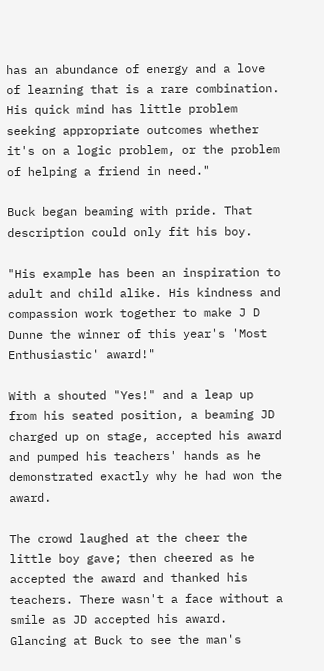has an abundance of energy and a love of learning that is a rare combination. His quick mind has little problem seeking appropriate outcomes whether it's on a logic problem, or the problem of helping a friend in need."

Buck began beaming with pride. That description could only fit his boy.

"His example has been an inspiration to adult and child alike. His kindness and compassion work together to make J D Dunne the winner of this year's 'Most Enthusiastic' award!"

With a shouted "Yes!" and a leap up from his seated position, a beaming JD charged up on stage, accepted his award and pumped his teachers' hands as he demonstrated exactly why he had won the award.

The crowd laughed at the cheer the little boy gave; then cheered as he accepted the award and thanked his teachers. There wasn't a face without a smile as JD accepted his award. Glancing at Buck to see the man's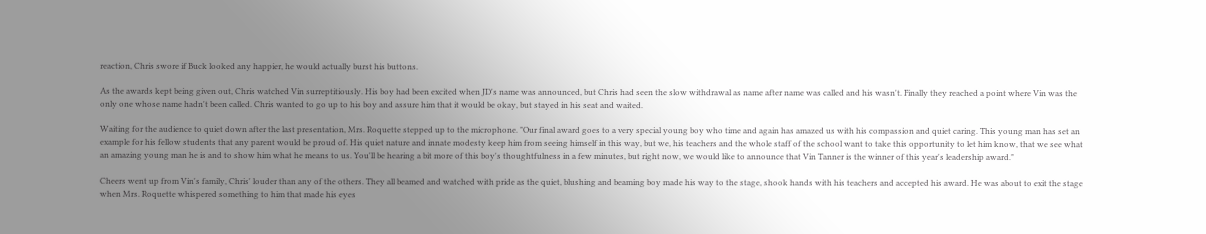reaction, Chris swore if Buck looked any happier, he would actually burst his buttons.

As the awards kept being given out, Chris watched Vin surreptitiously. His boy had been excited when JD's name was announced, but Chris had seen the slow withdrawal as name after name was called and his wasn't. Finally they reached a point where Vin was the only one whose name hadn't been called. Chris wanted to go up to his boy and assure him that it would be okay, but stayed in his seat and waited.

Waiting for the audience to quiet down after the last presentation, Mrs. Roquette stepped up to the microphone. "Our final award goes to a very special young boy who time and again has amazed us with his compassion and quiet caring. This young man has set an example for his fellow students that any parent would be proud of. His quiet nature and innate modesty keep him from seeing himself in this way, but we, his teachers and the whole staff of the school want to take this opportunity to let him know, that we see what an amazing young man he is and to show him what he means to us. You'll be hearing a bit more of this boy's thoughtfulness in a few minutes, but right now, we would like to announce that Vin Tanner is the winner of this year's leadership award."

Cheers went up from Vin's family, Chris' louder than any of the others. They all beamed and watched with pride as the quiet, blushing and beaming boy made his way to the stage, shook hands with his teachers and accepted his award. He was about to exit the stage when Mrs. Roquette whispered something to him that made his eyes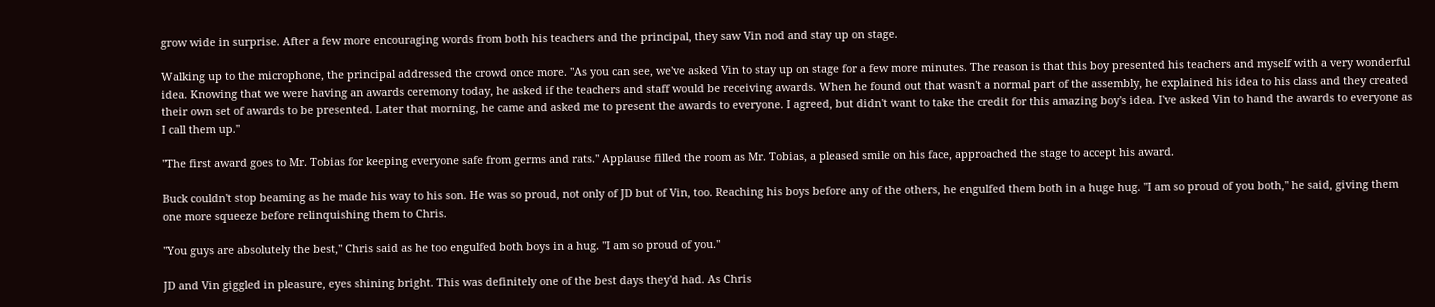grow wide in surprise. After a few more encouraging words from both his teachers and the principal, they saw Vin nod and stay up on stage.

Walking up to the microphone, the principal addressed the crowd once more. "As you can see, we've asked Vin to stay up on stage for a few more minutes. The reason is that this boy presented his teachers and myself with a very wonderful idea. Knowing that we were having an awards ceremony today, he asked if the teachers and staff would be receiving awards. When he found out that wasn't a normal part of the assembly, he explained his idea to his class and they created their own set of awards to be presented. Later that morning, he came and asked me to present the awards to everyone. I agreed, but didn't want to take the credit for this amazing boy's idea. I've asked Vin to hand the awards to everyone as I call them up."

"The first award goes to Mr. Tobias for keeping everyone safe from germs and rats." Applause filled the room as Mr. Tobias, a pleased smile on his face, approached the stage to accept his award.

Buck couldn't stop beaming as he made his way to his son. He was so proud, not only of JD but of Vin, too. Reaching his boys before any of the others, he engulfed them both in a huge hug. "I am so proud of you both," he said, giving them one more squeeze before relinquishing them to Chris.

"You guys are absolutely the best," Chris said as he too engulfed both boys in a hug. "I am so proud of you."

JD and Vin giggled in pleasure, eyes shining bright. This was definitely one of the best days they'd had. As Chris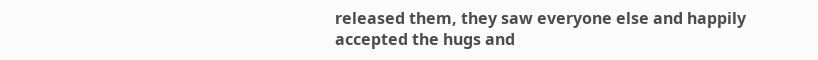released them, they saw everyone else and happily accepted the hugs and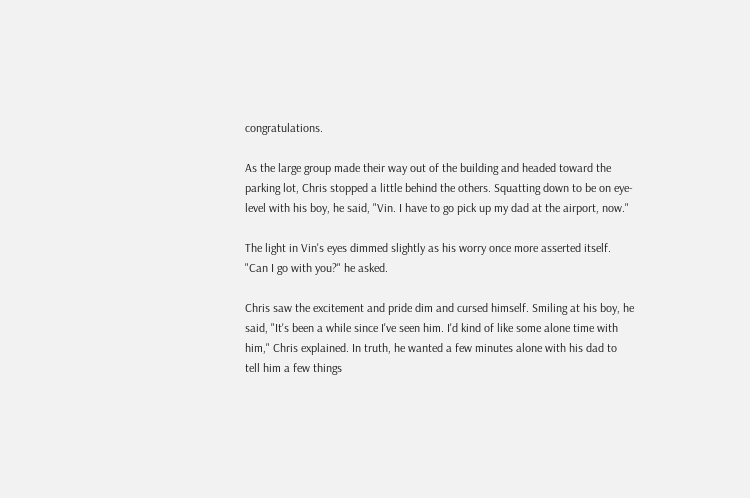congratulations.

As the large group made their way out of the building and headed toward the parking lot, Chris stopped a little behind the others. Squatting down to be on eye-level with his boy, he said, "Vin. I have to go pick up my dad at the airport, now."

The light in Vin's eyes dimmed slightly as his worry once more asserted itself. "Can I go with you?" he asked.

Chris saw the excitement and pride dim and cursed himself. Smiling at his boy, he said, "It's been a while since I've seen him. I'd kind of like some alone time with him," Chris explained. In truth, he wanted a few minutes alone with his dad to tell him a few things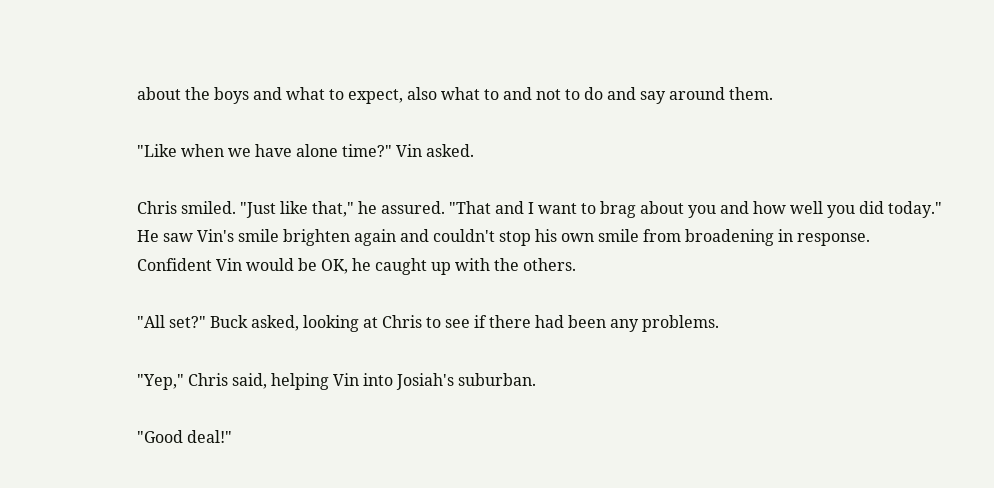about the boys and what to expect, also what to and not to do and say around them.

"Like when we have alone time?" Vin asked.

Chris smiled. "Just like that," he assured. "That and I want to brag about you and how well you did today." He saw Vin's smile brighten again and couldn't stop his own smile from broadening in response. Confident Vin would be OK, he caught up with the others.

"All set?" Buck asked, looking at Chris to see if there had been any problems.

"Yep," Chris said, helping Vin into Josiah's suburban.

"Good deal!"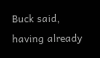Buck said, having already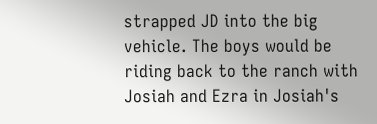strapped JD into the big vehicle. The boys would be riding back to the ranch with Josiah and Ezra in Josiah's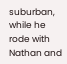suburban, while he rode with Nathan and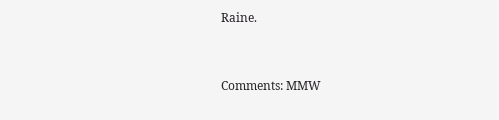Raine.


Comments: MMW